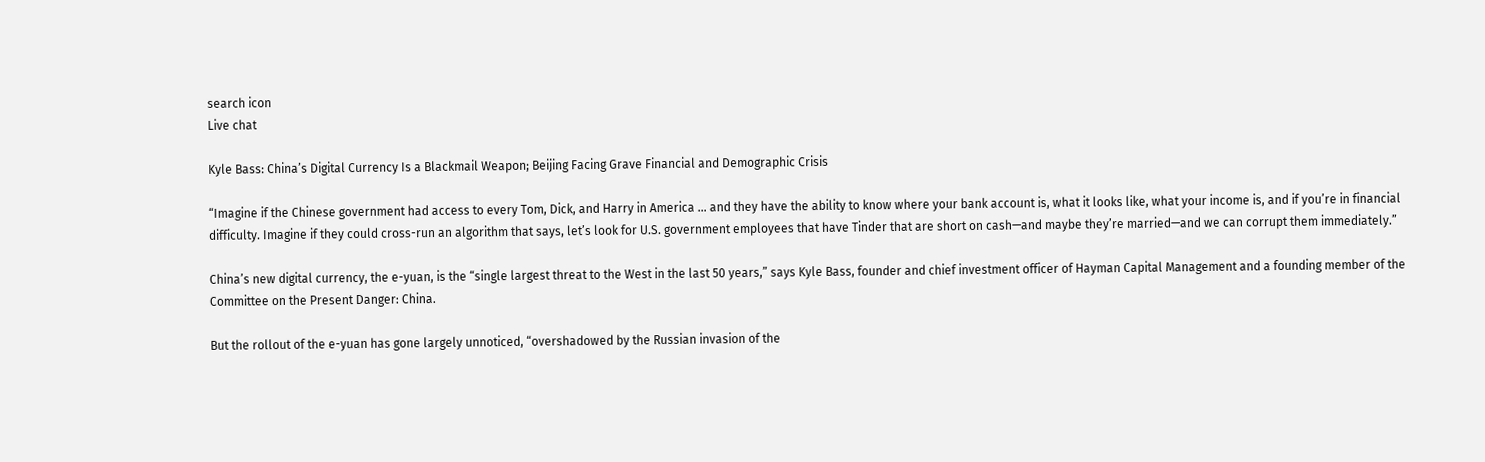search icon
Live chat

Kyle Bass: China’s Digital Currency Is a Blackmail Weapon; Beijing Facing Grave Financial and Demographic Crisis

“Imagine if the Chinese government had access to every Tom, Dick, and Harry in America … and they have the ability to know where your bank account is, what it looks like, what your income is, and if you’re in financial difficulty. Imagine if they could cross-run an algorithm that says, let’s look for U.S. government employees that have Tinder that are short on cash—and maybe they’re married—and we can corrupt them immediately.”

China’s new digital currency, the e-yuan, is the “single largest threat to the West in the last 50 years,” says Kyle Bass, founder and chief investment officer of Hayman Capital Management and a founding member of the Committee on the Present Danger: China.

But the rollout of the e-yuan has gone largely unnoticed, “overshadowed by the Russian invasion of the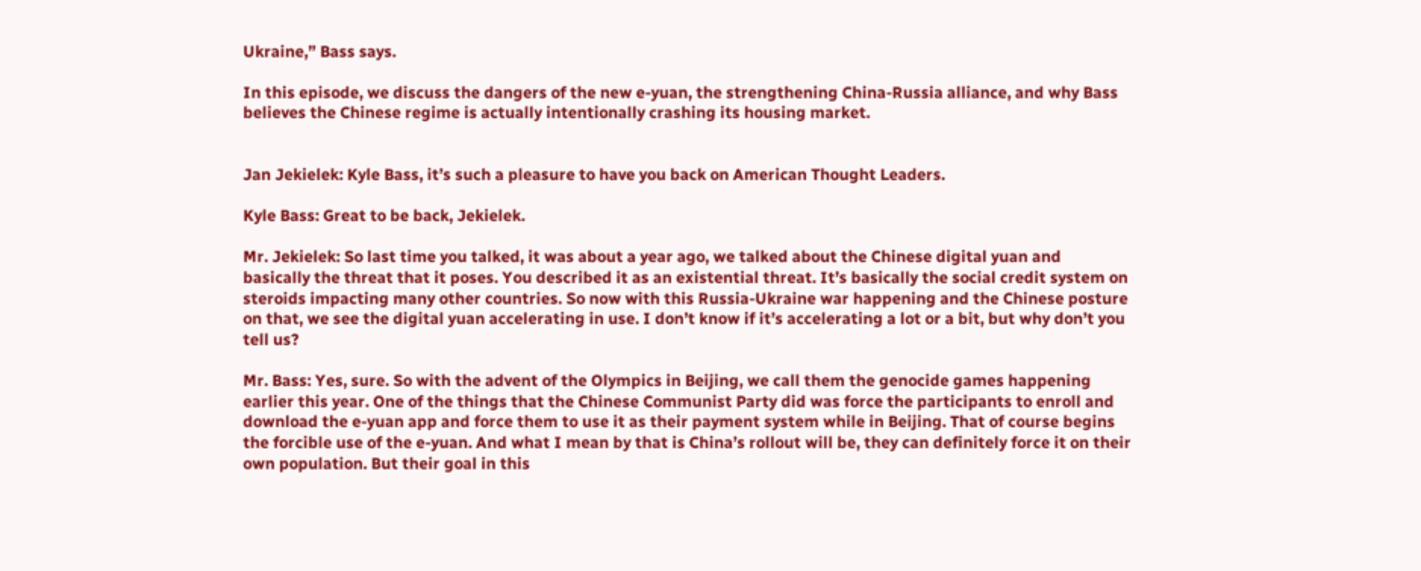Ukraine,” Bass says.

In this episode, we discuss the dangers of the new e-yuan, the strengthening China-Russia alliance, and why Bass believes the Chinese regime is actually intentionally crashing its housing market.


Jan Jekielek: Kyle Bass, it’s such a pleasure to have you back on American Thought Leaders.

Kyle Bass: Great to be back, Jekielek.

Mr. Jekielek: So last time you talked, it was about a year ago, we talked about the Chinese digital yuan and basically the threat that it poses. You described it as an existential threat. It’s basically the social credit system on steroids impacting many other countries. So now with this Russia-Ukraine war happening and the Chinese posture on that, we see the digital yuan accelerating in use. I don’t know if it’s accelerating a lot or a bit, but why don’t you tell us?

Mr. Bass: Yes, sure. So with the advent of the Olympics in Beijing, we call them the genocide games happening earlier this year. One of the things that the Chinese Communist Party did was force the participants to enroll and download the e-yuan app and force them to use it as their payment system while in Beijing. That of course begins the forcible use of the e-yuan. And what I mean by that is China’s rollout will be, they can definitely force it on their own population. But their goal in this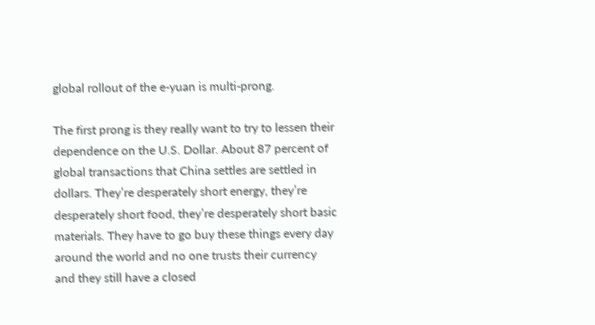global rollout of the e-yuan is multi-prong.

The first prong is they really want to try to lessen their dependence on the U.S. Dollar. About 87 percent of global transactions that China settles are settled in dollars. They’re desperately short energy, they’re desperately short food, they’re desperately short basic materials. They have to go buy these things every day around the world and no one trusts their currency and they still have a closed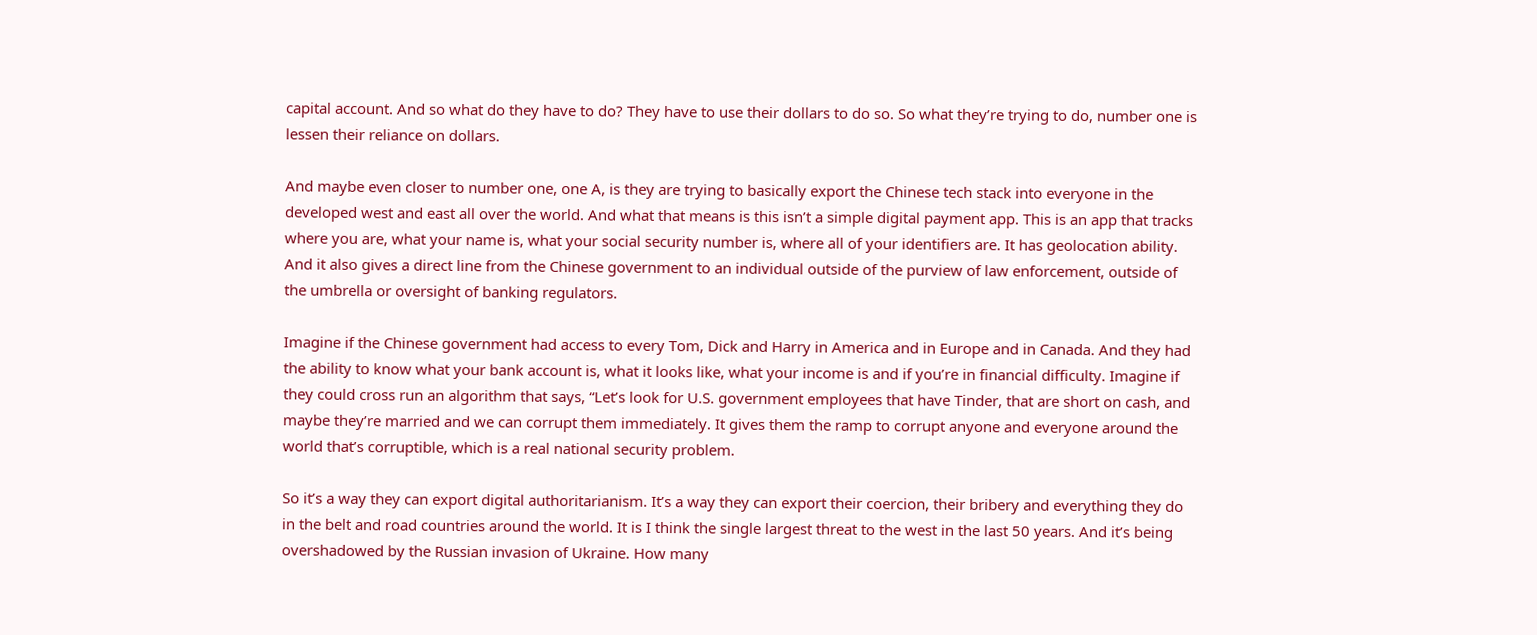capital account. And so what do they have to do? They have to use their dollars to do so. So what they’re trying to do, number one is lessen their reliance on dollars.

And maybe even closer to number one, one A, is they are trying to basically export the Chinese tech stack into everyone in the developed west and east all over the world. And what that means is this isn’t a simple digital payment app. This is an app that tracks where you are, what your name is, what your social security number is, where all of your identifiers are. It has geolocation ability. And it also gives a direct line from the Chinese government to an individual outside of the purview of law enforcement, outside of the umbrella or oversight of banking regulators.

Imagine if the Chinese government had access to every Tom, Dick and Harry in America and in Europe and in Canada. And they had the ability to know what your bank account is, what it looks like, what your income is and if you’re in financial difficulty. Imagine if they could cross run an algorithm that says, “Let’s look for U.S. government employees that have Tinder, that are short on cash, and maybe they’re married and we can corrupt them immediately. It gives them the ramp to corrupt anyone and everyone around the world that’s corruptible, which is a real national security problem.

So it’s a way they can export digital authoritarianism. It’s a way they can export their coercion, their bribery and everything they do in the belt and road countries around the world. It is I think the single largest threat to the west in the last 50 years. And it’s being overshadowed by the Russian invasion of Ukraine. How many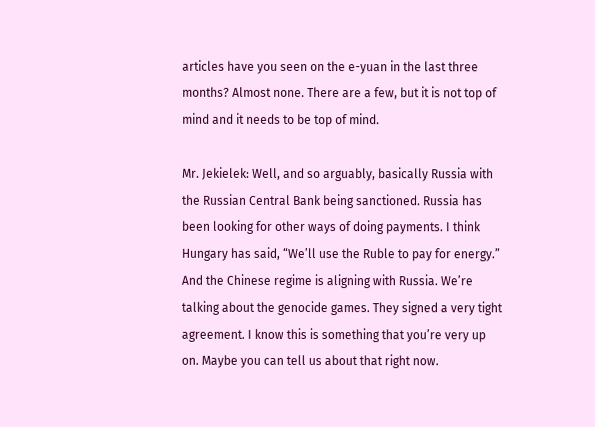articles have you seen on the e-yuan in the last three months? Almost none. There are a few, but it is not top of mind and it needs to be top of mind.

Mr. Jekielek: Well, and so arguably, basically Russia with the Russian Central Bank being sanctioned. Russia has been looking for other ways of doing payments. I think Hungary has said, “We’ll use the Ruble to pay for energy.” And the Chinese regime is aligning with Russia. We’re talking about the genocide games. They signed a very tight agreement. I know this is something that you’re very up on. Maybe you can tell us about that right now.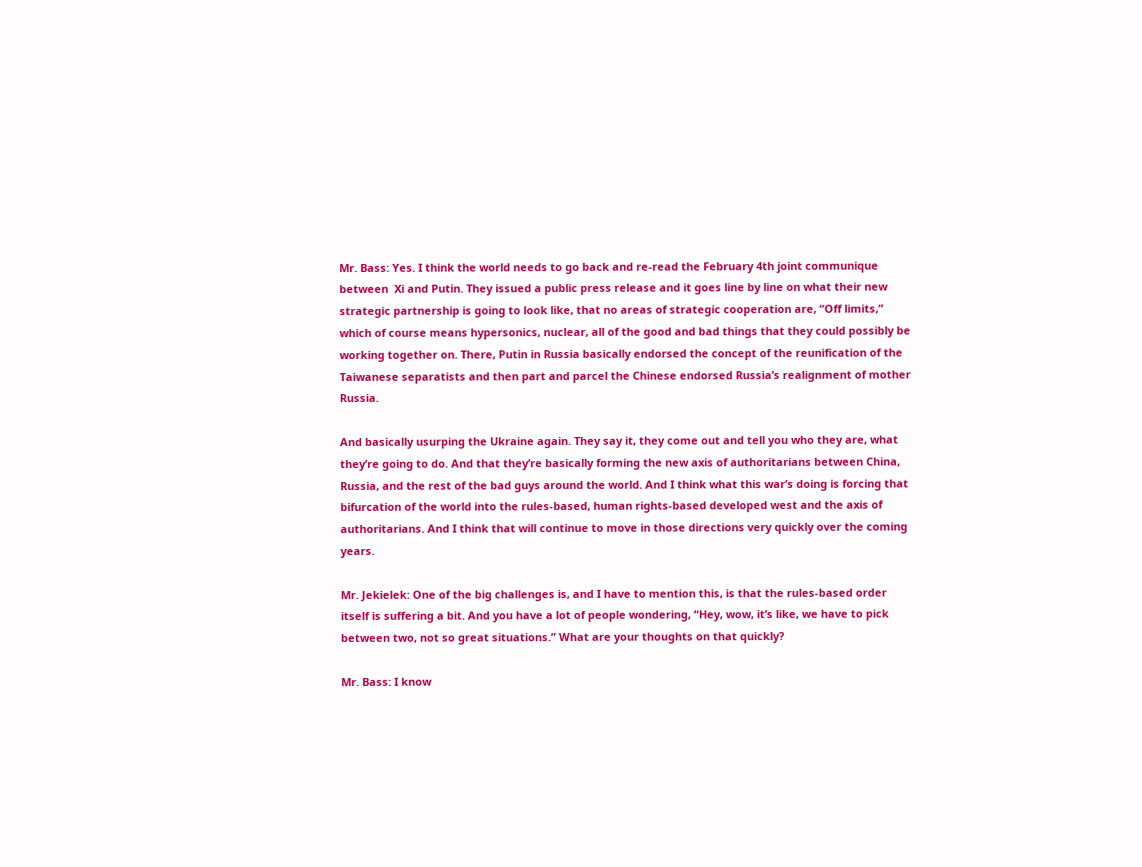Mr. Bass: Yes. I think the world needs to go back and re-read the February 4th joint communique between  Xi and Putin. They issued a public press release and it goes line by line on what their new strategic partnership is going to look like, that no areas of strategic cooperation are, “Off limits,” which of course means hypersonics, nuclear, all of the good and bad things that they could possibly be working together on. There, Putin in Russia basically endorsed the concept of the reunification of the Taiwanese separatists and then part and parcel the Chinese endorsed Russia’s realignment of mother Russia.

And basically usurping the Ukraine again. They say it, they come out and tell you who they are, what they’re going to do. And that they’re basically forming the new axis of authoritarians between China, Russia, and the rest of the bad guys around the world. And I think what this war’s doing is forcing that bifurcation of the world into the rules-based, human rights-based developed west and the axis of authoritarians. And I think that will continue to move in those directions very quickly over the coming years.

Mr. Jekielek: One of the big challenges is, and I have to mention this, is that the rules-based order itself is suffering a bit. And you have a lot of people wondering, “Hey, wow, it’s like, we have to pick between two, not so great situations.” What are your thoughts on that quickly?

Mr. Bass: I know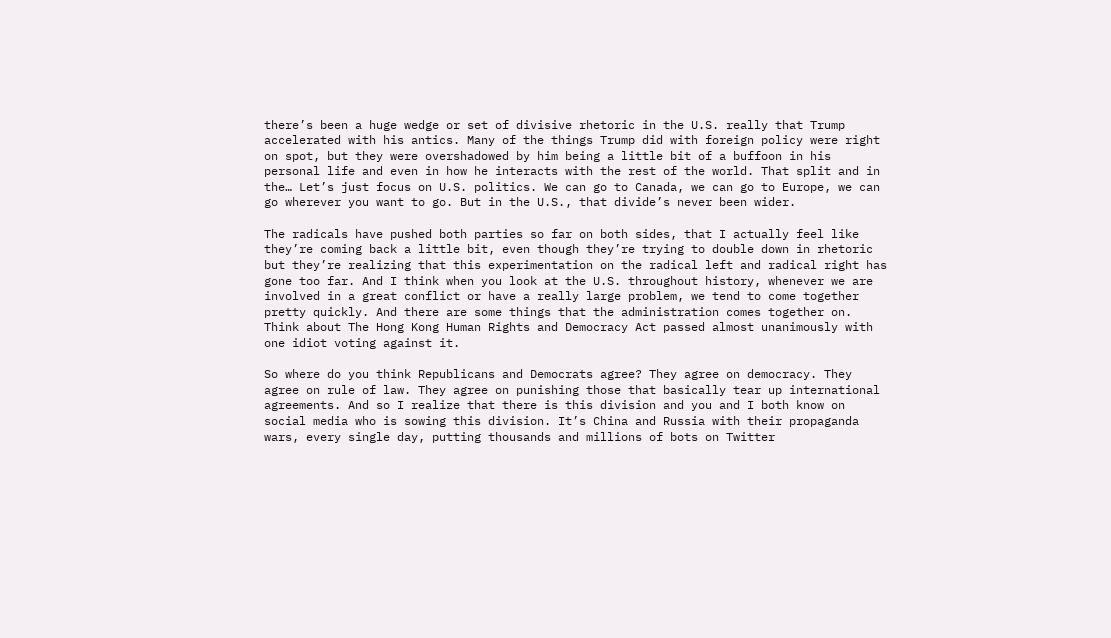there’s been a huge wedge or set of divisive rhetoric in the U.S. really that Trump accelerated with his antics. Many of the things Trump did with foreign policy were right on spot, but they were overshadowed by him being a little bit of a buffoon in his personal life and even in how he interacts with the rest of the world. That split and in the… Let’s just focus on U.S. politics. We can go to Canada, we can go to Europe, we can go wherever you want to go. But in the U.S., that divide’s never been wider.

The radicals have pushed both parties so far on both sides, that I actually feel like they’re coming back a little bit, even though they’re trying to double down in rhetoric but they’re realizing that this experimentation on the radical left and radical right has gone too far. And I think when you look at the U.S. throughout history, whenever we are involved in a great conflict or have a really large problem, we tend to come together pretty quickly. And there are some things that the administration comes together on. Think about The Hong Kong Human Rights and Democracy Act passed almost unanimously with one idiot voting against it.

So where do you think Republicans and Democrats agree? They agree on democracy. They agree on rule of law. They agree on punishing those that basically tear up international agreements. And so I realize that there is this division and you and I both know on social media who is sowing this division. It’s China and Russia with their propaganda wars, every single day, putting thousands and millions of bots on Twitter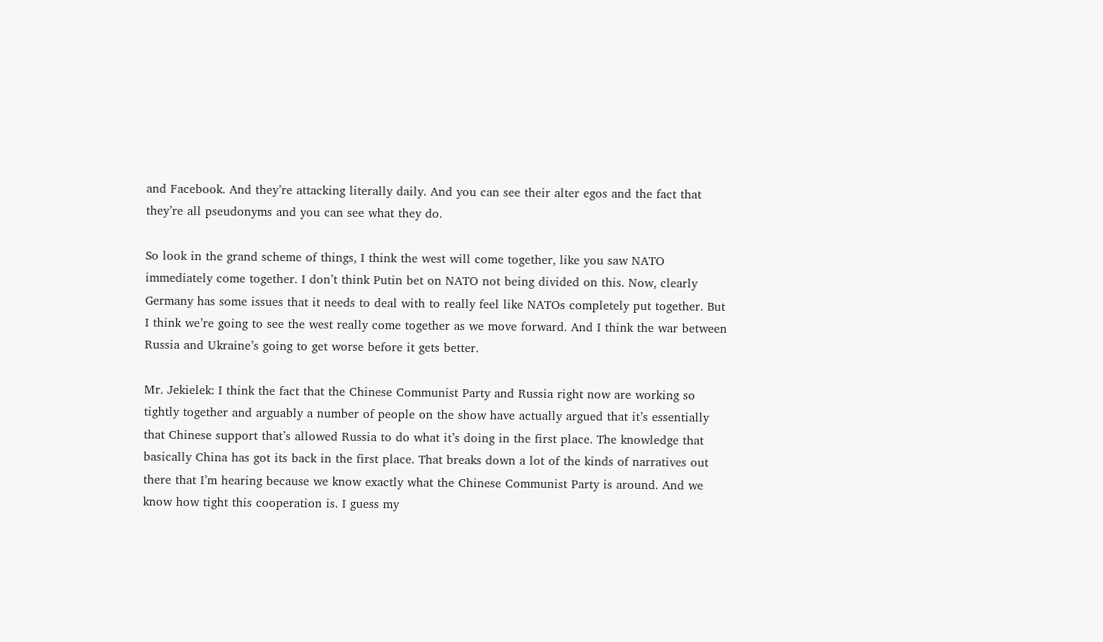and Facebook. And they’re attacking literally daily. And you can see their alter egos and the fact that they’re all pseudonyms and you can see what they do.

So look in the grand scheme of things, I think the west will come together, like you saw NATO immediately come together. I don’t think Putin bet on NATO not being divided on this. Now, clearly Germany has some issues that it needs to deal with to really feel like NATOs completely put together. But I think we’re going to see the west really come together as we move forward. And I think the war between Russia and Ukraine’s going to get worse before it gets better.

Mr. Jekielek: I think the fact that the Chinese Communist Party and Russia right now are working so tightly together and arguably a number of people on the show have actually argued that it’s essentially that Chinese support that’s allowed Russia to do what it’s doing in the first place. The knowledge that basically China has got its back in the first place. That breaks down a lot of the kinds of narratives out there that I’m hearing because we know exactly what the Chinese Communist Party is around. And we know how tight this cooperation is. I guess my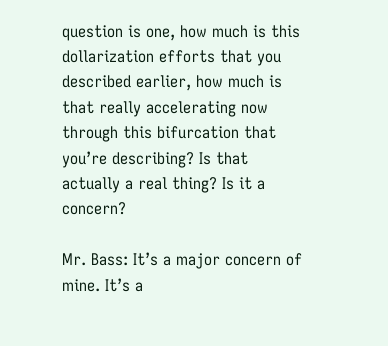question is one, how much is this dollarization efforts that you described earlier, how much is that really accelerating now through this bifurcation that you’re describing? Is that actually a real thing? Is it a concern?

Mr. Bass: It’s a major concern of mine. It’s a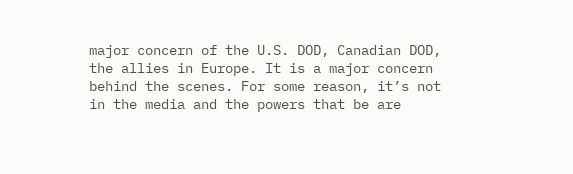major concern of the U.S. DOD, Canadian DOD, the allies in Europe. It is a major concern behind the scenes. For some reason, it’s not in the media and the powers that be are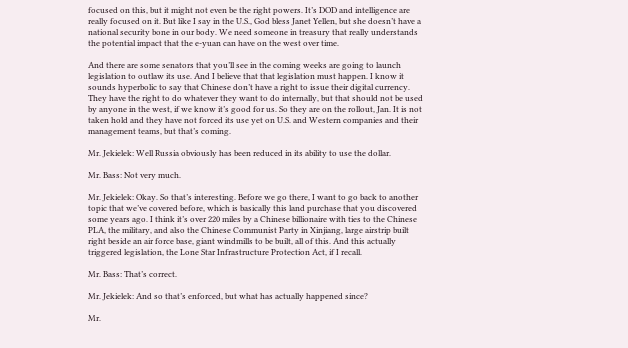focused on this, but it might not even be the right powers. It’s DOD and intelligence are really focused on it. But like I say in the U.S., God bless Janet Yellen, but she doesn’t have a national security bone in our body. We need someone in treasury that really understands the potential impact that the e-yuan can have on the west over time.

And there are some senators that you’ll see in the coming weeks are going to launch legislation to outlaw its use. And I believe that that legislation must happen. I know it sounds hyperbolic to say that Chinese don’t have a right to issue their digital currency. They have the right to do whatever they want to do internally, but that should not be used by anyone in the west, if we know it’s good for us. So they are on the rollout, Jan. It is not taken hold and they have not forced its use yet on U.S. and Western companies and their management teams, but that’s coming.

Mr. Jekielek: Well Russia obviously has been reduced in its ability to use the dollar.

Mr. Bass: Not very much.

Mr. Jekielek: Okay. So that’s interesting. Before we go there, I want to go back to another topic that we’ve covered before, which is basically this land purchase that you discovered some years ago. I think it’s over 220 miles by a Chinese billionaire with ties to the Chinese PLA, the military, and also the Chinese Communist Party in Xinjiang, large airstrip built right beside an air force base, giant windmills to be built, all of this. And this actually triggered legislation, the Lone Star Infrastructure Protection Act, if I recall.

Mr. Bass: That’s correct.

Mr. Jekielek: And so that’s enforced, but what has actually happened since?

Mr.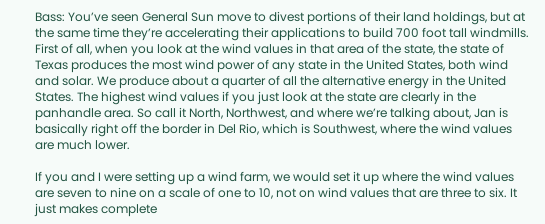Bass: You’ve seen General Sun move to divest portions of their land holdings, but at the same time they’re accelerating their applications to build 700 foot tall windmills. First of all, when you look at the wind values in that area of the state, the state of Texas produces the most wind power of any state in the United States, both wind and solar. We produce about a quarter of all the alternative energy in the United States. The highest wind values if you just look at the state are clearly in the panhandle area. So call it North, Northwest, and where we’re talking about, Jan is basically right off the border in Del Rio, which is Southwest, where the wind values are much lower.

If you and I were setting up a wind farm, we would set it up where the wind values are seven to nine on a scale of one to 10, not on wind values that are three to six. It just makes complete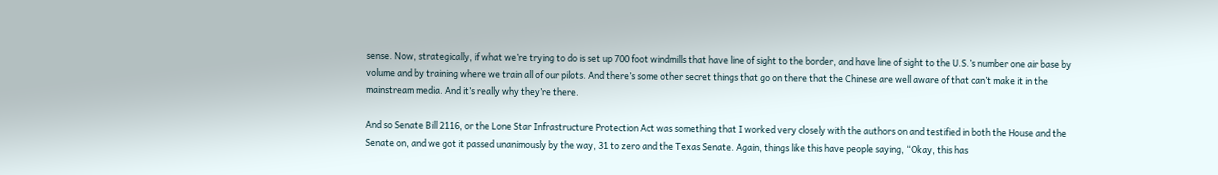sense. Now, strategically, if what we’re trying to do is set up 700 foot windmills that have line of sight to the border, and have line of sight to the U.S.’s number one air base by volume and by training where we train all of our pilots. And there’s some other secret things that go on there that the Chinese are well aware of that can’t make it in the mainstream media. And it’s really why they’re there.

And so Senate Bill 2116, or the Lone Star Infrastructure Protection Act was something that I worked very closely with the authors on and testified in both the House and the Senate on, and we got it passed unanimously by the way, 31 to zero and the Texas Senate. Again, things like this have people saying, “Okay, this has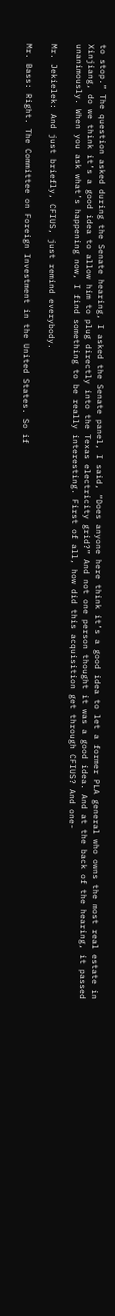to stop.” The question asked during the Senate hearing, I asked the Senate panel, I said, “Does anyone here think it’s a good idea to let a former PLA general who owns the most real estate in Xinjiang, do we think it’s a good idea to allow him to plug directly into the Texas electricity grid?” And not one person thought it was a good idea. And at the back of the hearing, it passed unanimously. When you ask what’s happening now, I find something to be really interesting. First of all, how did this acquisition get through CFIUS? And one-

Mr. Jekielek: And just briefly, CFIUS, just remind everybody.

Mr. Bass: Right. The Committee on Foreign Investment in the United States. So if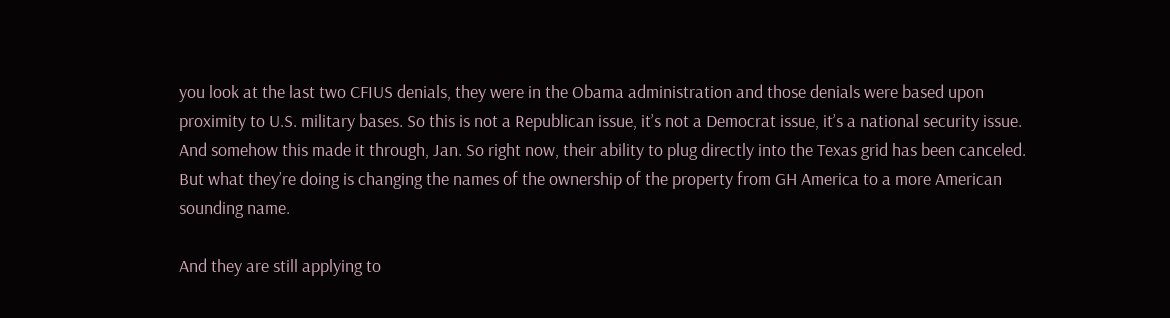you look at the last two CFIUS denials, they were in the Obama administration and those denials were based upon proximity to U.S. military bases. So this is not a Republican issue, it’s not a Democrat issue, it’s a national security issue. And somehow this made it through, Jan. So right now, their ability to plug directly into the Texas grid has been canceled. But what they’re doing is changing the names of the ownership of the property from GH America to a more American sounding name.

And they are still applying to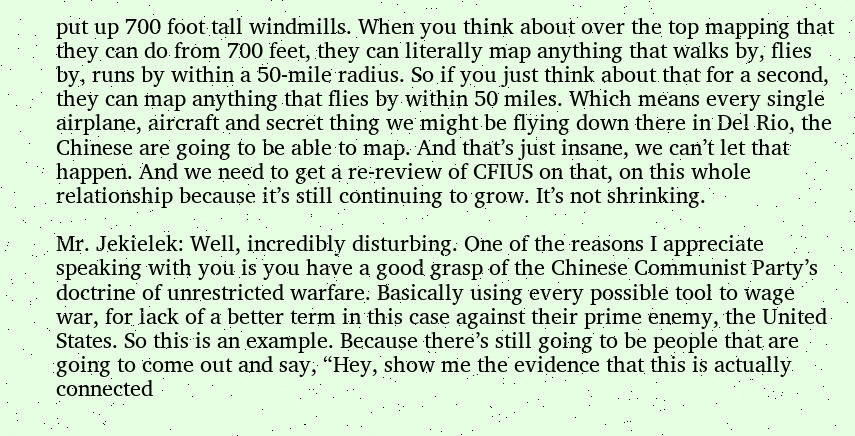put up 700 foot tall windmills. When you think about over the top mapping that they can do from 700 feet, they can literally map anything that walks by, flies by, runs by within a 50-mile radius. So if you just think about that for a second, they can map anything that flies by within 50 miles. Which means every single airplane, aircraft and secret thing we might be flying down there in Del Rio, the Chinese are going to be able to map. And that’s just insane, we can’t let that happen. And we need to get a re-review of CFIUS on that, on this whole relationship because it’s still continuing to grow. It’s not shrinking.

Mr. Jekielek: Well, incredibly disturbing. One of the reasons I appreciate speaking with you is you have a good grasp of the Chinese Communist Party’s doctrine of unrestricted warfare. Basically using every possible tool to wage war, for lack of a better term in this case against their prime enemy, the United States. So this is an example. Because there’s still going to be people that are going to come out and say, “Hey, show me the evidence that this is actually connected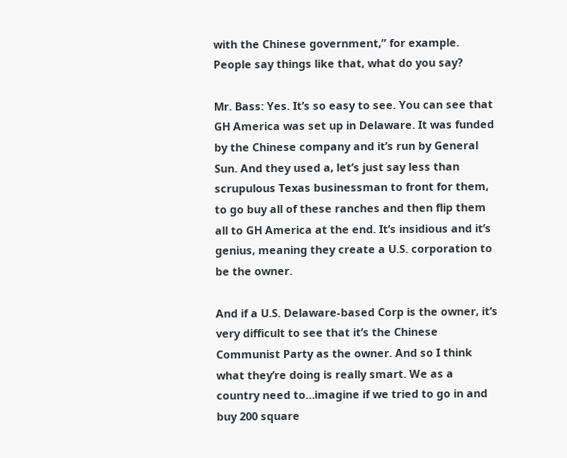with the Chinese government,” for example. People say things like that, what do you say?

Mr. Bass: Yes. It’s so easy to see. You can see that GH America was set up in Delaware. It was funded by the Chinese company and it’s run by General Sun. And they used a, let’s just say less than scrupulous Texas businessman to front for them, to go buy all of these ranches and then flip them all to GH America at the end. It’s insidious and it’s genius, meaning they create a U.S. corporation to be the owner.

And if a U.S. Delaware-based Corp is the owner, it’s very difficult to see that it’s the Chinese Communist Party as the owner. And so I think what they’re doing is really smart. We as a country need to…imagine if we tried to go in and buy 200 square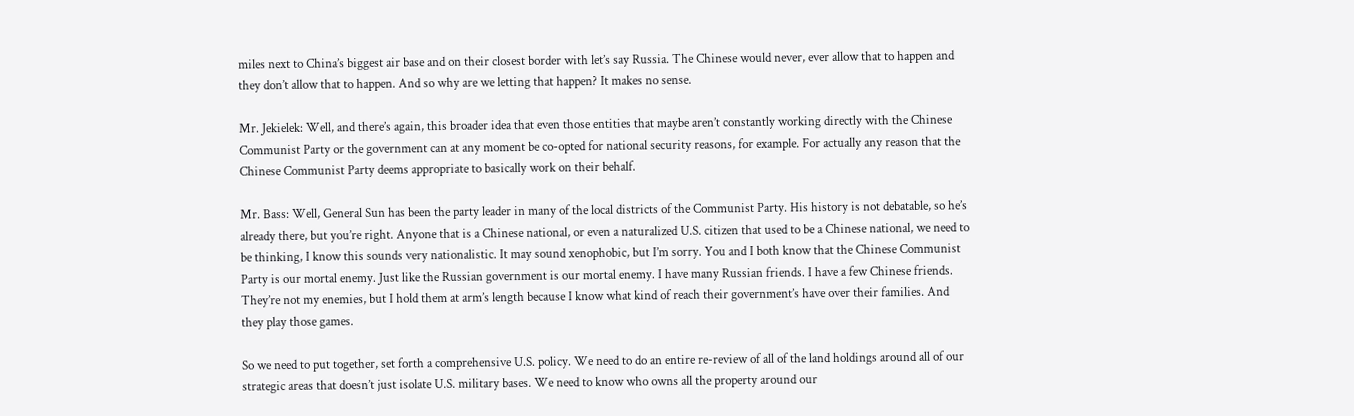miles next to China’s biggest air base and on their closest border with let’s say Russia. The Chinese would never, ever allow that to happen and they don’t allow that to happen. And so why are we letting that happen? It makes no sense.

Mr. Jekielek: Well, and there’s again, this broader idea that even those entities that maybe aren’t constantly working directly with the Chinese Communist Party or the government can at any moment be co-opted for national security reasons, for example. For actually any reason that the Chinese Communist Party deems appropriate to basically work on their behalf.

Mr. Bass: Well, General Sun has been the party leader in many of the local districts of the Communist Party. His history is not debatable, so he’s already there, but you’re right. Anyone that is a Chinese national, or even a naturalized U.S. citizen that used to be a Chinese national, we need to be thinking, I know this sounds very nationalistic. It may sound xenophobic, but I’m sorry. You and I both know that the Chinese Communist Party is our mortal enemy. Just like the Russian government is our mortal enemy. I have many Russian friends. I have a few Chinese friends. They’re not my enemies, but I hold them at arm’s length because I know what kind of reach their government’s have over their families. And they play those games.

So we need to put together, set forth a comprehensive U.S. policy. We need to do an entire re-review of all of the land holdings around all of our strategic areas that doesn’t just isolate U.S. military bases. We need to know who owns all the property around our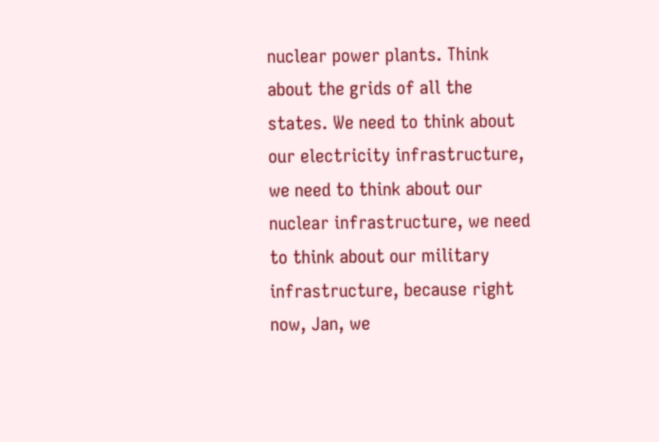nuclear power plants. Think about the grids of all the states. We need to think about our electricity infrastructure, we need to think about our nuclear infrastructure, we need to think about our military infrastructure, because right now, Jan, we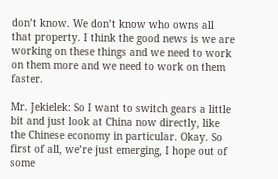don’t know. We don’t know who owns all that property. I think the good news is we are working on these things and we need to work on them more and we need to work on them faster.

Mr. Jekielek: So I want to switch gears a little bit and just look at China now directly, like the Chinese economy in particular. Okay. So first of all, we’re just emerging, I hope out of some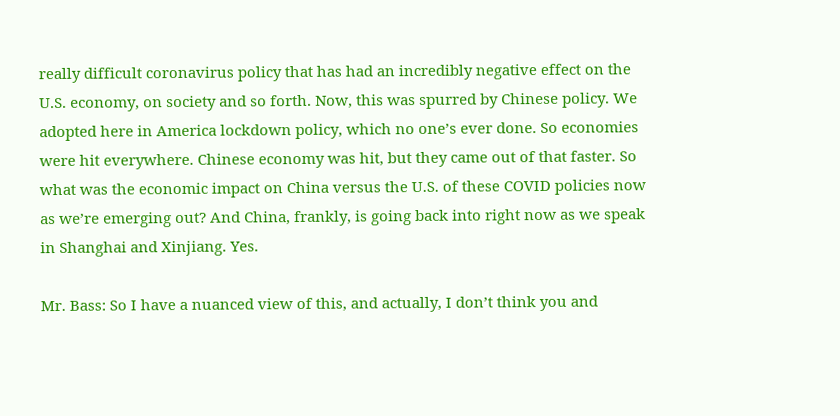really difficult coronavirus policy that has had an incredibly negative effect on the U.S. economy, on society and so forth. Now, this was spurred by Chinese policy. We adopted here in America lockdown policy, which no one’s ever done. So economies were hit everywhere. Chinese economy was hit, but they came out of that faster. So what was the economic impact on China versus the U.S. of these COVID policies now as we’re emerging out? And China, frankly, is going back into right now as we speak in Shanghai and Xinjiang. Yes.

Mr. Bass: So I have a nuanced view of this, and actually, I don’t think you and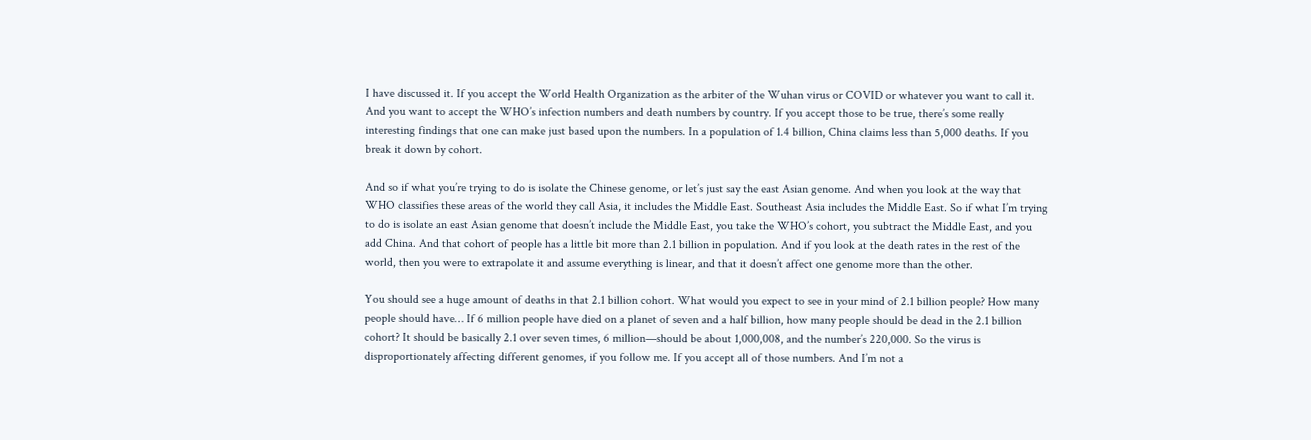I have discussed it. If you accept the World Health Organization as the arbiter of the Wuhan virus or COVID or whatever you want to call it. And you want to accept the WHO’s infection numbers and death numbers by country. If you accept those to be true, there’s some really interesting findings that one can make just based upon the numbers. In a population of 1.4 billion, China claims less than 5,000 deaths. If you break it down by cohort.

And so if what you’re trying to do is isolate the Chinese genome, or let’s just say the east Asian genome. And when you look at the way that WHO classifies these areas of the world they call Asia, it includes the Middle East. Southeast Asia includes the Middle East. So if what I’m trying to do is isolate an east Asian genome that doesn’t include the Middle East, you take the WHO’s cohort, you subtract the Middle East, and you add China. And that cohort of people has a little bit more than 2.1 billion in population. And if you look at the death rates in the rest of the world, then you were to extrapolate it and assume everything is linear, and that it doesn’t affect one genome more than the other.

You should see a huge amount of deaths in that 2.1 billion cohort. What would you expect to see in your mind of 2.1 billion people? How many people should have… If 6 million people have died on a planet of seven and a half billion, how many people should be dead in the 2.1 billion cohort? It should be basically 2.1 over seven times, 6 million—should be about 1,000,008, and the number’s 220,000. So the virus is disproportionately affecting different genomes, if you follow me. If you accept all of those numbers. And I’m not a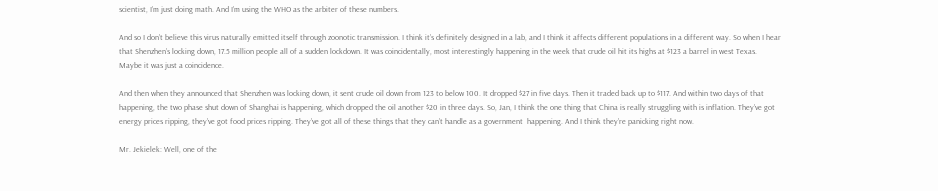scientist, I’m just doing math. And I’m using the WHO as the arbiter of these numbers.

And so I don’t believe this virus naturally emitted itself through zoonotic transmission. I think it’s definitely designed in a lab, and I think it affects different populations in a different way. So when I hear that Shenzhen’s locking down, 17.5 million people all of a sudden lockdown. It was coincidentally, most interestingly happening in the week that crude oil hit its highs at $123 a barrel in west Texas. Maybe it was just a coincidence.

And then when they announced that Shenzhen was locking down, it sent crude oil down from 123 to below 100. It dropped $27 in five days. Then it traded back up to $117. And within two days of that happening, the two phase shut down of Shanghai is happening, which dropped the oil another $20 in three days. So, Jan, I think the one thing that China is really struggling with is inflation. They’ve got energy prices ripping, they’ve got food prices ripping. They’ve got all of these things that they can’t handle as a government  happening. And I think they’re panicking right now.

Mr. Jekielek: Well, one of the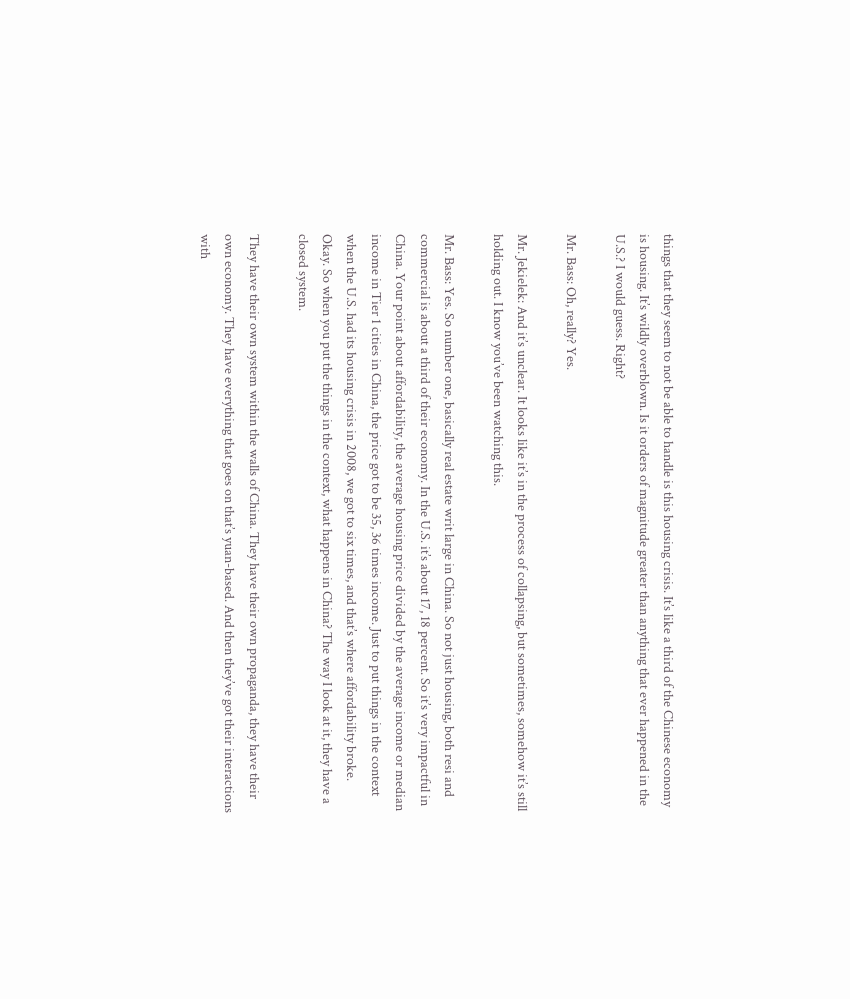things that they seem to not be able to handle is this housing crisis. It’s like a third of the Chinese economy is housing. It’s wildly overblown. Is it orders of magnitude greater than anything that ever happened in the U.S.? I would guess. Right?

Mr. Bass: Oh, really? Yes.

Mr. Jekielek: And it’s unclear. It looks like it’s in the process of collapsing, but sometimes, somehow it’s still holding out. I know you’ve been watching this.

Mr. Bass: Yes. So number one, basically real estate writ large in China. So not just housing, both resi and commercial is about a third of their economy. In the U.S. it’s about 17, 18 percent. So it’s very impactful in China. Your point about affordability, the average housing price divided by the average income or median income in Tier 1 cities in China, the price got to be 35, 36 times income. Just to put things in the context when the U.S. had its housing crisis in 2008, we got to six times, and that’s where affordability broke. Okay. So when you put the things in the context, what happens in China? The way I look at it, they have a closed system.

They have their own system within the walls of China. They have their own propaganda, they have their own economy. They have everything that goes on that’s yuan-based. And then they’ve got their interactions with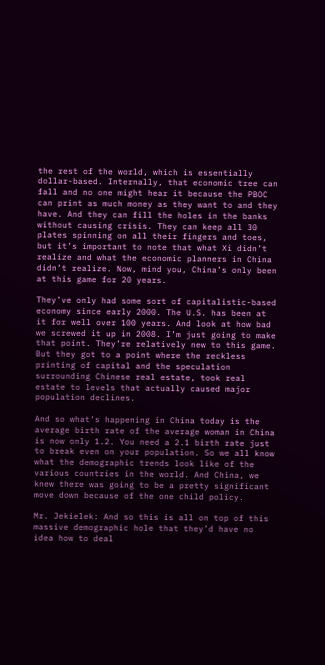the rest of the world, which is essentially dollar-based. Internally, that economic tree can fall and no one might hear it because the PBOC can print as much money as they want to and they have. And they can fill the holes in the banks without causing crisis. They can keep all 30 plates spinning on all their fingers and toes, but it’s important to note that what Xi didn’t realize and what the economic planners in China didn’t realize. Now, mind you, China’s only been at this game for 20 years.

They’ve only had some sort of capitalistic-based economy since early 2000. The U.S. has been at it for well over 100 years. And look at how bad we screwed it up in 2008. I’m just going to make that point. They’re relatively new to this game. But they got to a point where the reckless printing of capital and the speculation surrounding Chinese real estate, took real estate to levels that actually caused major population declines.

And so what’s happening in China today is the average birth rate of the average woman in China is now only 1.2. You need a 2.1 birth rate just to break even on your population. So we all know what the demographic trends look like of the various countries in the world. And China, we knew there was going to be a pretty significant move down because of the one child policy.

Mr. Jekielek: And so this is all on top of this massive demographic hole that they’d have no idea how to deal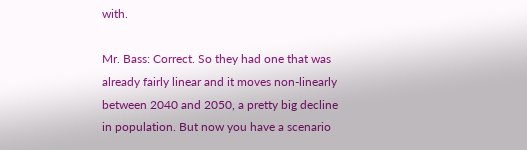with.

Mr. Bass: Correct. So they had one that was already fairly linear and it moves non-linearly between 2040 and 2050, a pretty big decline in population. But now you have a scenario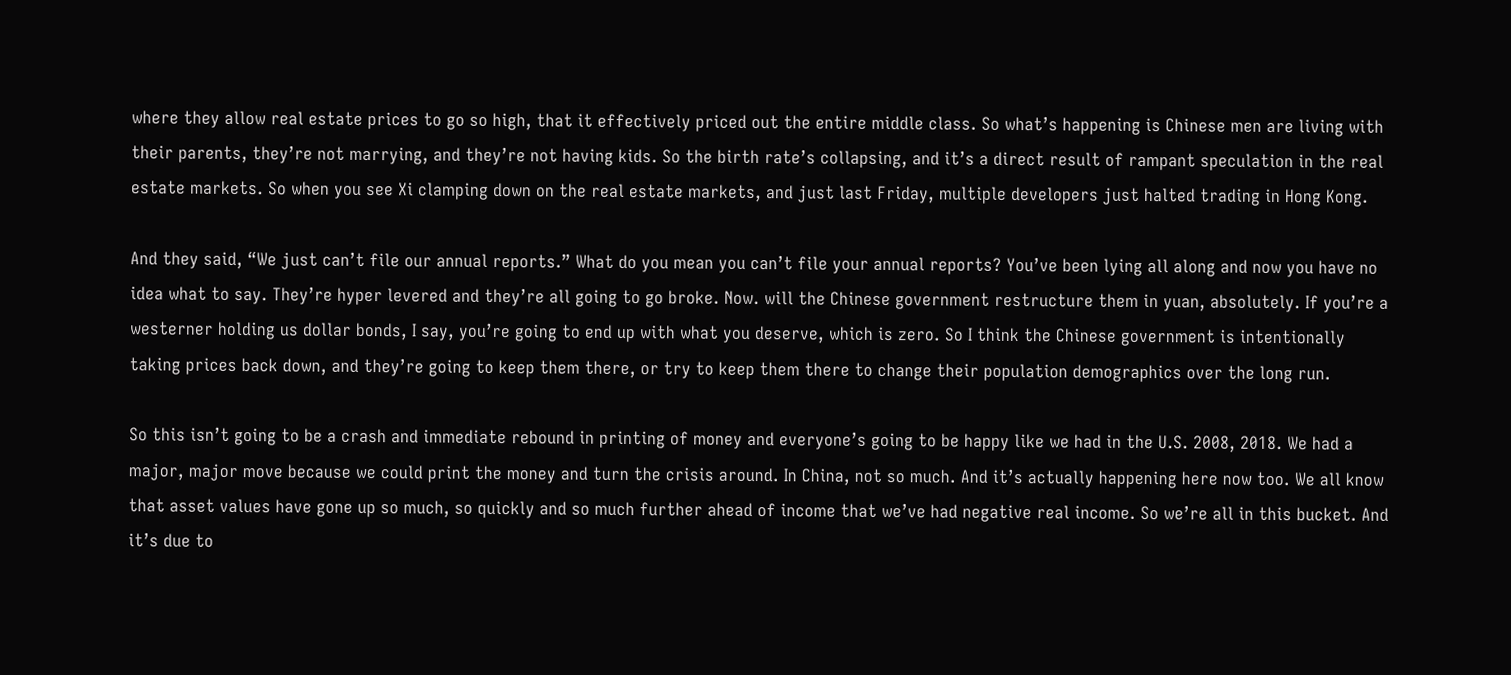where they allow real estate prices to go so high, that it effectively priced out the entire middle class. So what’s happening is Chinese men are living with their parents, they’re not marrying, and they’re not having kids. So the birth rate’s collapsing, and it’s a direct result of rampant speculation in the real estate markets. So when you see Xi clamping down on the real estate markets, and just last Friday, multiple developers just halted trading in Hong Kong.

And they said, “We just can’t file our annual reports.” What do you mean you can’t file your annual reports? You’ve been lying all along and now you have no idea what to say. They’re hyper levered and they’re all going to go broke. Now. will the Chinese government restructure them in yuan, absolutely. If you’re a westerner holding us dollar bonds, I say, you’re going to end up with what you deserve, which is zero. So I think the Chinese government is intentionally taking prices back down, and they’re going to keep them there, or try to keep them there to change their population demographics over the long run.

So this isn’t going to be a crash and immediate rebound in printing of money and everyone’s going to be happy like we had in the U.S. 2008, 2018. We had a major, major move because we could print the money and turn the crisis around. In China, not so much. And it’s actually happening here now too. We all know that asset values have gone up so much, so quickly and so much further ahead of income that we’ve had negative real income. So we’re all in this bucket. And it’s due to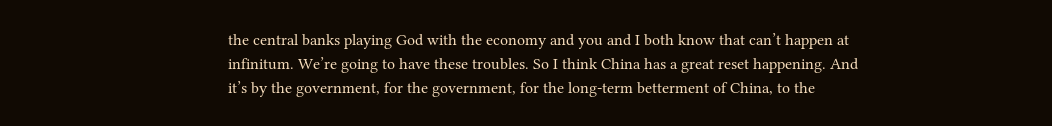the central banks playing God with the economy and you and I both know that can’t happen at infinitum. We’re going to have these troubles. So I think China has a great reset happening. And it’s by the government, for the government, for the long-term betterment of China, to the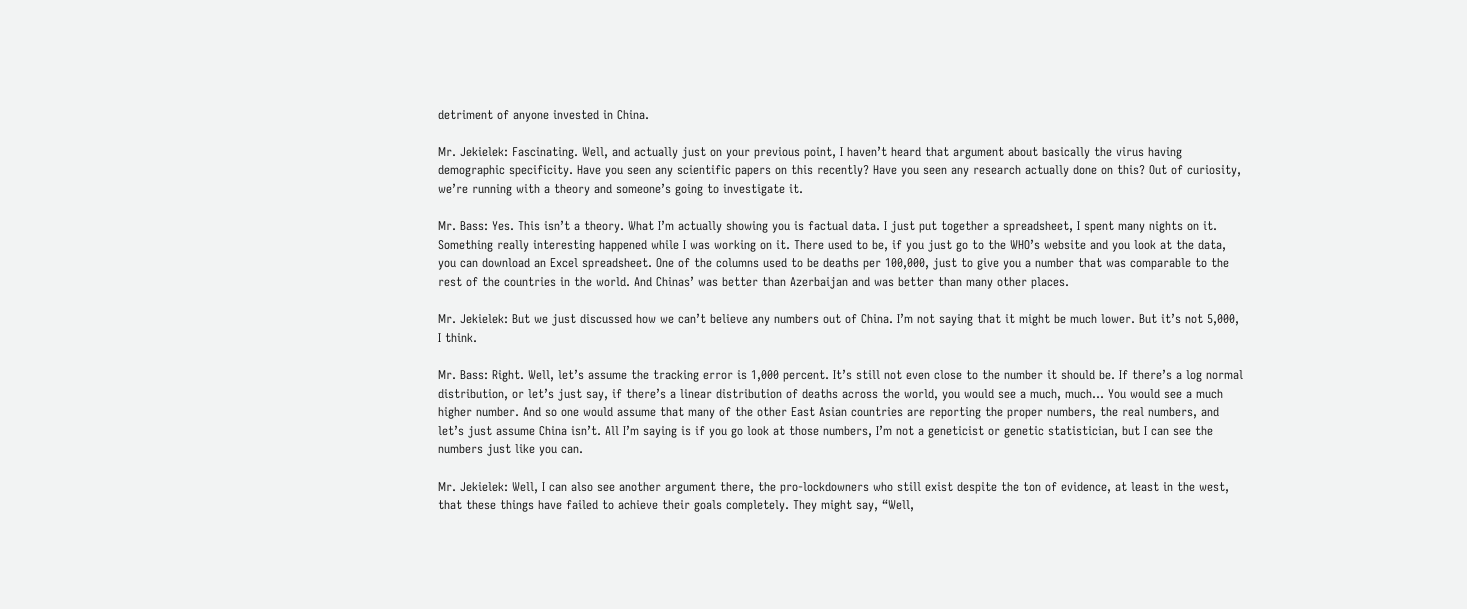detriment of anyone invested in China.

Mr. Jekielek: Fascinating. Well, and actually just on your previous point, I haven’t heard that argument about basically the virus having demographic specificity. Have you seen any scientific papers on this recently? Have you seen any research actually done on this? Out of curiosity, we’re running with a theory and someone’s going to investigate it.

Mr. Bass: Yes. This isn’t a theory. What I’m actually showing you is factual data. I just put together a spreadsheet, I spent many nights on it. Something really interesting happened while I was working on it. There used to be, if you just go to the WHO’s website and you look at the data, you can download an Excel spreadsheet. One of the columns used to be deaths per 100,000, just to give you a number that was comparable to the rest of the countries in the world. And Chinas’ was better than Azerbaijan and was better than many other places.

Mr. Jekielek: But we just discussed how we can’t believe any numbers out of China. I’m not saying that it might be much lower. But it’s not 5,000, I think.

Mr. Bass: Right. Well, let’s assume the tracking error is 1,000 percent. It’s still not even close to the number it should be. If there’s a log normal distribution, or let’s just say, if there’s a linear distribution of deaths across the world, you would see a much, much… You would see a much higher number. And so one would assume that many of the other East Asian countries are reporting the proper numbers, the real numbers, and let’s just assume China isn’t. All I’m saying is if you go look at those numbers, I’m not a geneticist or genetic statistician, but I can see the numbers just like you can.

Mr. Jekielek: Well, I can also see another argument there, the pro-lockdowners who still exist despite the ton of evidence, at least in the west, that these things have failed to achieve their goals completely. They might say, “Well,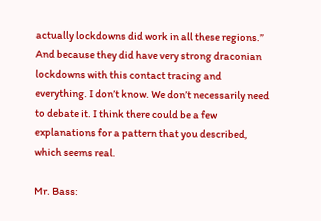actually lockdowns did work in all these regions.” And because they did have very strong draconian lockdowns with this contact tracing and everything. I don’t know. We don’t necessarily need to debate it. I think there could be a few explanations for a pattern that you described, which seems real.

Mr. Bass: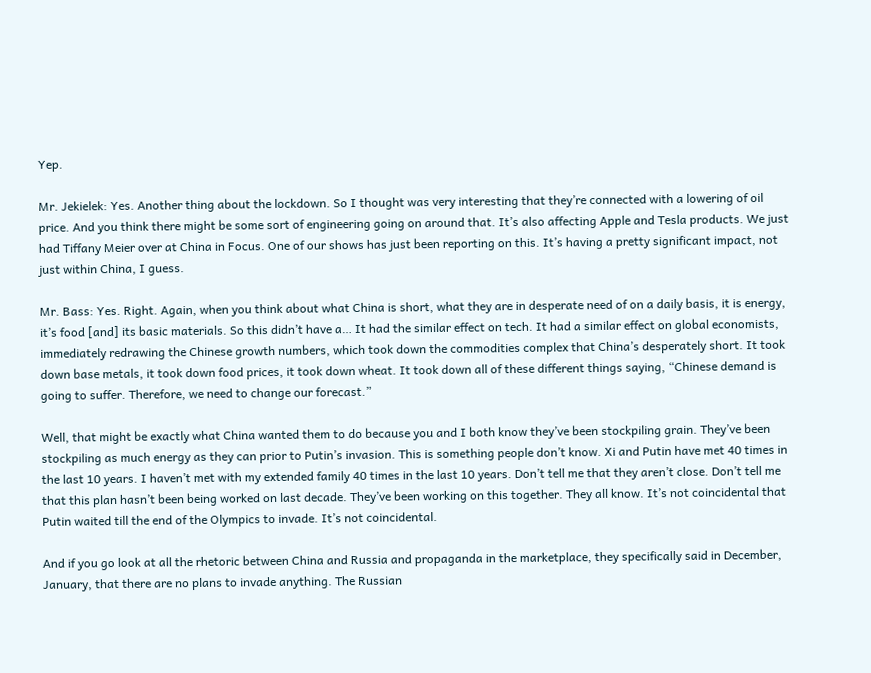Yep.

Mr. Jekielek: Yes. Another thing about the lockdown. So I thought was very interesting that they’re connected with a lowering of oil price. And you think there might be some sort of engineering going on around that. It’s also affecting Apple and Tesla products. We just had Tiffany Meier over at China in Focus. One of our shows has just been reporting on this. It’s having a pretty significant impact, not just within China, I guess.

Mr. Bass: Yes. Right. Again, when you think about what China is short, what they are in desperate need of on a daily basis, it is energy, it’s food [and] its basic materials. So this didn’t have a… It had the similar effect on tech. It had a similar effect on global economists, immediately redrawing the Chinese growth numbers, which took down the commodities complex that China’s desperately short. It took down base metals, it took down food prices, it took down wheat. It took down all of these different things saying, “Chinese demand is going to suffer. Therefore, we need to change our forecast.”

Well, that might be exactly what China wanted them to do because you and I both know they’ve been stockpiling grain. They’ve been stockpiling as much energy as they can prior to Putin’s invasion. This is something people don’t know. Xi and Putin have met 40 times in the last 10 years. I haven’t met with my extended family 40 times in the last 10 years. Don’t tell me that they aren’t close. Don’t tell me that this plan hasn’t been being worked on last decade. They’ve been working on this together. They all know. It’s not coincidental that Putin waited till the end of the Olympics to invade. It’s not coincidental.

And if you go look at all the rhetoric between China and Russia and propaganda in the marketplace, they specifically said in December, January, that there are no plans to invade anything. The Russian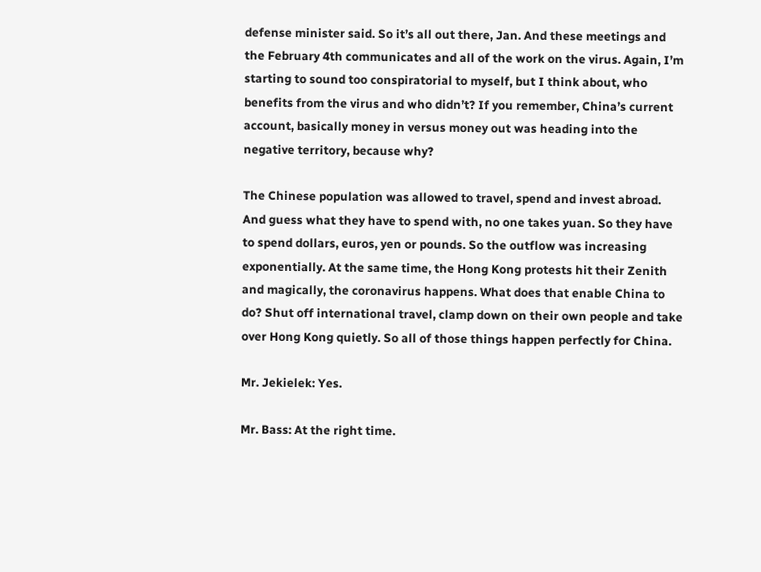defense minister said. So it’s all out there, Jan. And these meetings and the February 4th communicates and all of the work on the virus. Again, I’m starting to sound too conspiratorial to myself, but I think about, who benefits from the virus and who didn’t? If you remember, China’s current account, basically money in versus money out was heading into the negative territory, because why?

The Chinese population was allowed to travel, spend and invest abroad. And guess what they have to spend with, no one takes yuan. So they have to spend dollars, euros, yen or pounds. So the outflow was increasing exponentially. At the same time, the Hong Kong protests hit their Zenith and magically, the coronavirus happens. What does that enable China to do? Shut off international travel, clamp down on their own people and take over Hong Kong quietly. So all of those things happen perfectly for China.

Mr. Jekielek: Yes.

Mr. Bass: At the right time.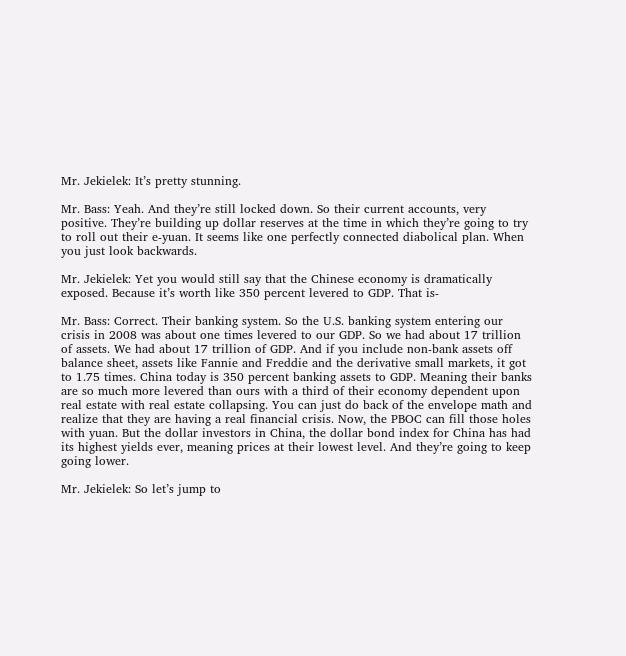Mr. Jekielek: It’s pretty stunning.

Mr. Bass: Yeah. And they’re still locked down. So their current accounts, very positive. They’re building up dollar reserves at the time in which they’re going to try to roll out their e-yuan. It seems like one perfectly connected diabolical plan. When you just look backwards.

Mr. Jekielek: Yet you would still say that the Chinese economy is dramatically exposed. Because it’s worth like 350 percent levered to GDP. That is-

Mr. Bass: Correct. Their banking system. So the U.S. banking system entering our crisis in 2008 was about one times levered to our GDP. So we had about 17 trillion of assets. We had about 17 trillion of GDP. And if you include non-bank assets off balance sheet, assets like Fannie and Freddie and the derivative small markets, it got to 1.75 times. China today is 350 percent banking assets to GDP. Meaning their banks are so much more levered than ours with a third of their economy dependent upon real estate with real estate collapsing. You can just do back of the envelope math and realize that they are having a real financial crisis. Now, the PBOC can fill those holes with yuan. But the dollar investors in China, the dollar bond index for China has had its highest yields ever, meaning prices at their lowest level. And they’re going to keep going lower.

Mr. Jekielek: So let’s jump to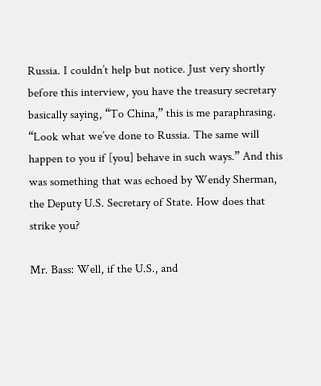Russia. I couldn’t help but notice. Just very shortly before this interview, you have the treasury secretary basically saying, “To China,” this is me paraphrasing. “Look what we’ve done to Russia. The same will happen to you if [you] behave in such ways.” And this was something that was echoed by Wendy Sherman, the Deputy U.S. Secretary of State. How does that strike you?

Mr. Bass: Well, if the U.S., and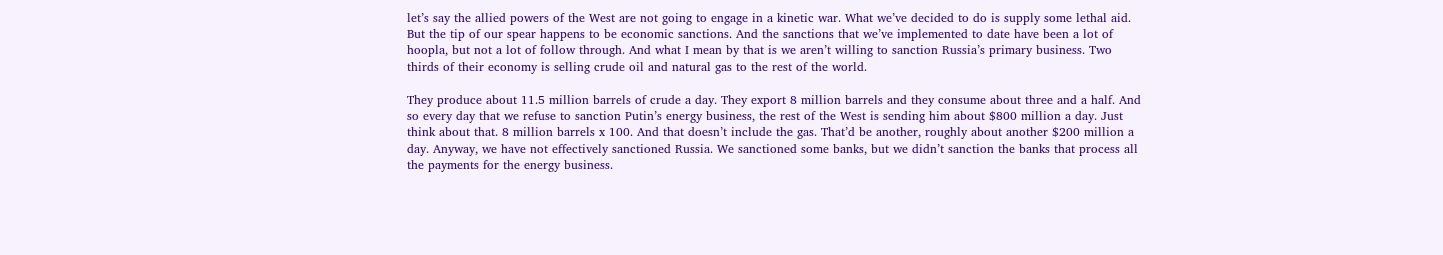let’s say the allied powers of the West are not going to engage in a kinetic war. What we’ve decided to do is supply some lethal aid. But the tip of our spear happens to be economic sanctions. And the sanctions that we’ve implemented to date have been a lot of hoopla, but not a lot of follow through. And what I mean by that is we aren’t willing to sanction Russia’s primary business. Two thirds of their economy is selling crude oil and natural gas to the rest of the world.

They produce about 11.5 million barrels of crude a day. They export 8 million barrels and they consume about three and a half. And so every day that we refuse to sanction Putin’s energy business, the rest of the West is sending him about $800 million a day. Just think about that. 8 million barrels x 100. And that doesn’t include the gas. That’d be another, roughly about another $200 million a day. Anyway, we have not effectively sanctioned Russia. We sanctioned some banks, but we didn’t sanction the banks that process all the payments for the energy business.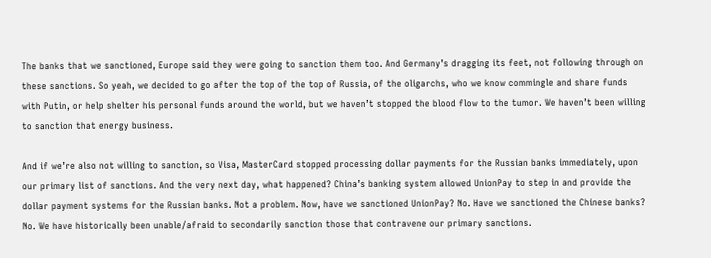The banks that we sanctioned, Europe said they were going to sanction them too. And Germany’s dragging its feet, not following through on these sanctions. So yeah, we decided to go after the top of the top of Russia, of the oligarchs, who we know commingle and share funds with Putin, or help shelter his personal funds around the world, but we haven’t stopped the blood flow to the tumor. We haven’t been willing to sanction that energy business.

And if we’re also not willing to sanction, so Visa, MasterCard stopped processing dollar payments for the Russian banks immediately, upon our primary list of sanctions. And the very next day, what happened? China’s banking system allowed UnionPay to step in and provide the dollar payment systems for the Russian banks. Not a problem. Now, have we sanctioned UnionPay? No. Have we sanctioned the Chinese banks? No. We have historically been unable/afraid to secondarily sanction those that contravene our primary sanctions.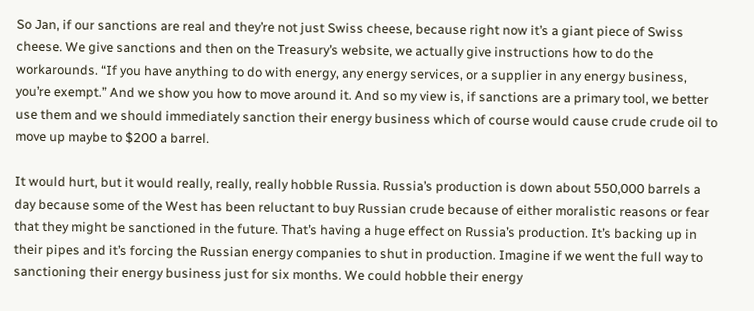So Jan, if our sanctions are real and they’re not just Swiss cheese, because right now it’s a giant piece of Swiss cheese. We give sanctions and then on the Treasury’s website, we actually give instructions how to do the workarounds. “If you have anything to do with energy, any energy services, or a supplier in any energy business, you’re exempt.” And we show you how to move around it. And so my view is, if sanctions are a primary tool, we better use them and we should immediately sanction their energy business which of course would cause crude crude oil to move up maybe to $200 a barrel.

It would hurt, but it would really, really, really hobble Russia. Russia’s production is down about 550,000 barrels a day because some of the West has been reluctant to buy Russian crude because of either moralistic reasons or fear that they might be sanctioned in the future. That’s having a huge effect on Russia’s production. It’s backing up in their pipes and it’s forcing the Russian energy companies to shut in production. Imagine if we went the full way to sanctioning their energy business just for six months. We could hobble their energy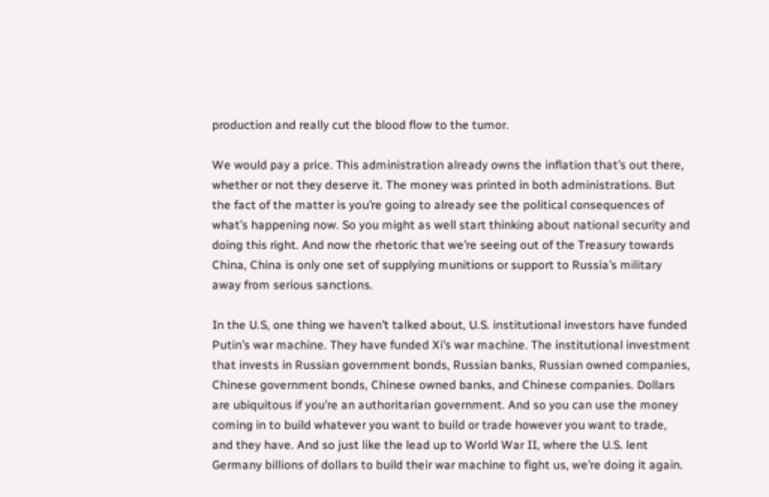production and really cut the blood flow to the tumor.

We would pay a price. This administration already owns the inflation that’s out there, whether or not they deserve it. The money was printed in both administrations. But the fact of the matter is you’re going to already see the political consequences of what’s happening now. So you might as well start thinking about national security and doing this right. And now the rhetoric that we’re seeing out of the Treasury towards China, China is only one set of supplying munitions or support to Russia’s military away from serious sanctions.

In the U.S, one thing we haven’t talked about, U.S. institutional investors have funded Putin’s war machine. They have funded Xi’s war machine. The institutional investment that invests in Russian government bonds, Russian banks, Russian owned companies, Chinese government bonds, Chinese owned banks, and Chinese companies. Dollars are ubiquitous if you’re an authoritarian government. And so you can use the money coming in to build whatever you want to build or trade however you want to trade, and they have. And so just like the lead up to World War II, where the U.S. lent Germany billions of dollars to build their war machine to fight us, we’re doing it again.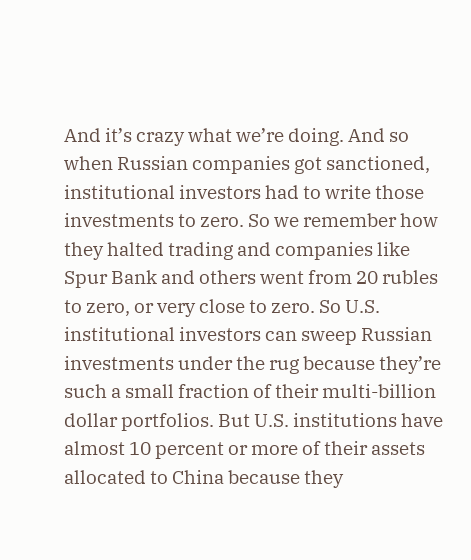And it’s crazy what we’re doing. And so when Russian companies got sanctioned, institutional investors had to write those investments to zero. So we remember how they halted trading and companies like Spur Bank and others went from 20 rubles to zero, or very close to zero. So U.S. institutional investors can sweep Russian investments under the rug because they’re such a small fraction of their multi-billion dollar portfolios. But U.S. institutions have almost 10 percent or more of their assets allocated to China because they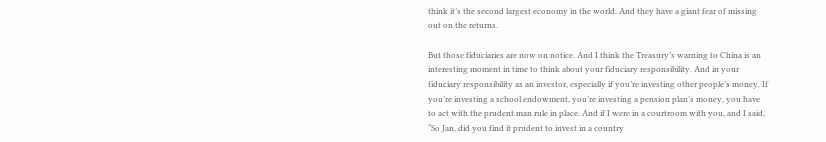think it’s the second largest economy in the world. And they have a giant fear of missing out on the returns.

But those fiduciaries are now on notice. And I think the Treasury’s warning to China is an interesting moment in time to think about your fiduciary responsibility. And in your fiduciary responsibility as an investor, especially if you’re investing other people’s money. If you’re investing a school endowment, you’re investing a pension plan’s money, you have to act with the prudent man rule in place. And if I were in a courtroom with you, and I said, “So Jan, did you find it prudent to invest in a country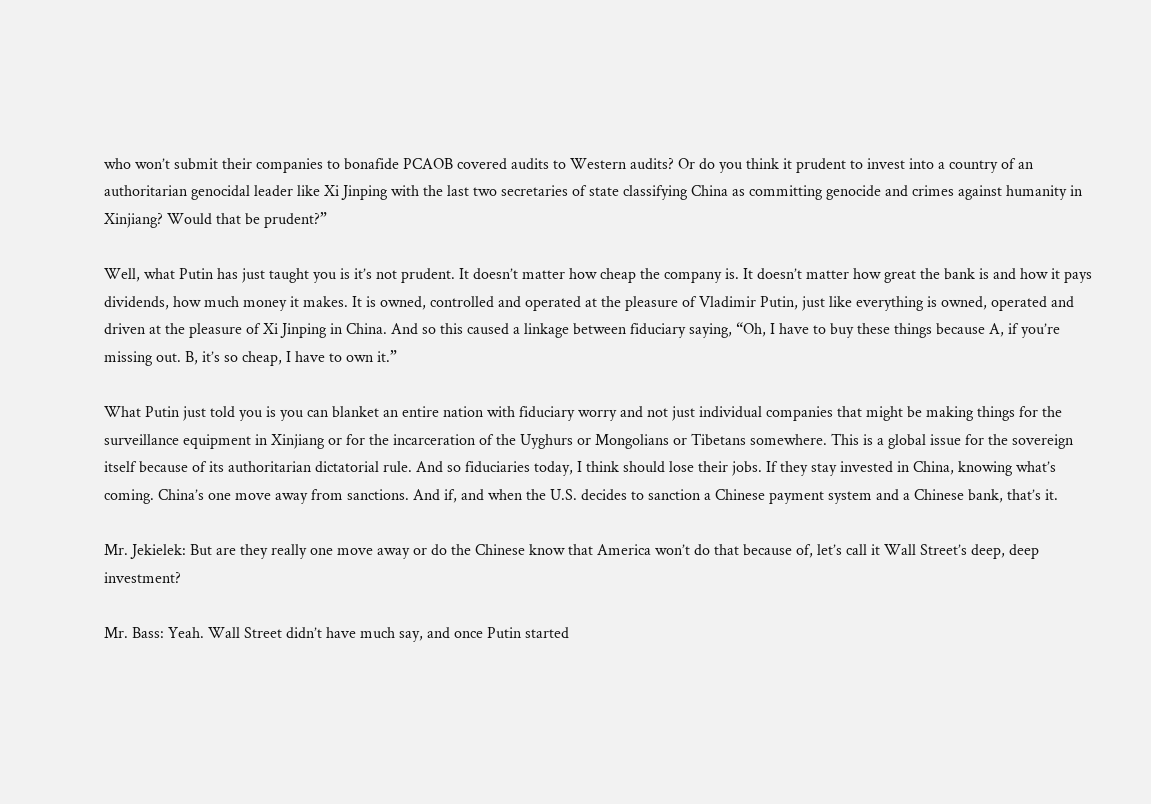who won’t submit their companies to bonafide PCAOB covered audits to Western audits? Or do you think it prudent to invest into a country of an authoritarian genocidal leader like Xi Jinping with the last two secretaries of state classifying China as committing genocide and crimes against humanity in Xinjiang? Would that be prudent?”

Well, what Putin has just taught you is it’s not prudent. It doesn’t matter how cheap the company is. It doesn’t matter how great the bank is and how it pays dividends, how much money it makes. It is owned, controlled and operated at the pleasure of Vladimir Putin, just like everything is owned, operated and driven at the pleasure of Xi Jinping in China. And so this caused a linkage between fiduciary saying, “Oh, I have to buy these things because A, if you’re missing out. B, it’s so cheap, I have to own it.”

What Putin just told you is you can blanket an entire nation with fiduciary worry and not just individual companies that might be making things for the surveillance equipment in Xinjiang or for the incarceration of the Uyghurs or Mongolians or Tibetans somewhere. This is a global issue for the sovereign itself because of its authoritarian dictatorial rule. And so fiduciaries today, I think should lose their jobs. If they stay invested in China, knowing what’s coming. China’s one move away from sanctions. And if, and when the U.S. decides to sanction a Chinese payment system and a Chinese bank, that’s it.

Mr. Jekielek: But are they really one move away or do the Chinese know that America won’t do that because of, let’s call it Wall Street’s deep, deep investment?

Mr. Bass: Yeah. Wall Street didn’t have much say, and once Putin started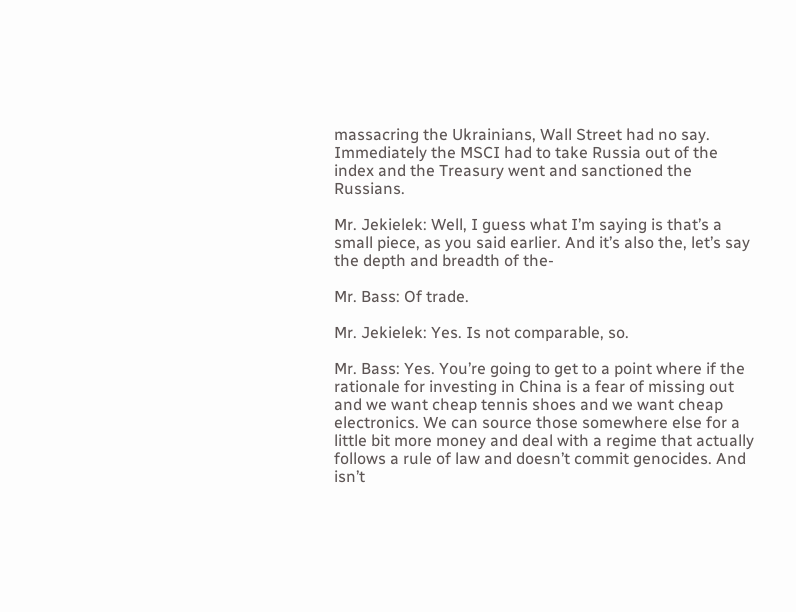massacring the Ukrainians, Wall Street had no say. Immediately the MSCI had to take Russia out of the index and the Treasury went and sanctioned the Russians.

Mr. Jekielek: Well, I guess what I’m saying is that’s a small piece, as you said earlier. And it’s also the, let’s say the depth and breadth of the-

Mr. Bass: Of trade.

Mr. Jekielek: Yes. Is not comparable, so.

Mr. Bass: Yes. You’re going to get to a point where if the rationale for investing in China is a fear of missing out and we want cheap tennis shoes and we want cheap electronics. We can source those somewhere else for a little bit more money and deal with a regime that actually follows a rule of law and doesn’t commit genocides. And isn’t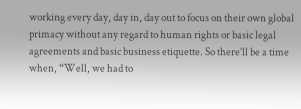working every day, day in, day out to focus on their own global primacy without any regard to human rights or basic legal agreements and basic business etiquette. So there’ll be a time when, “Well, we had to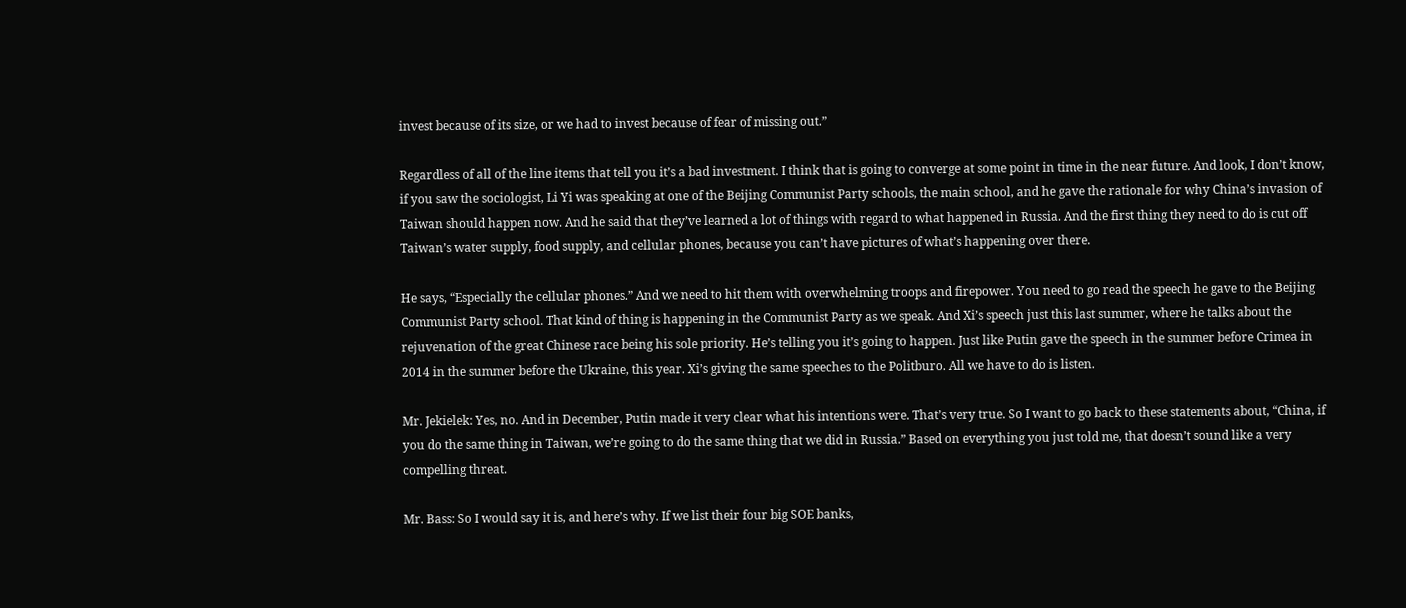invest because of its size, or we had to invest because of fear of missing out.”

Regardless of all of the line items that tell you it’s a bad investment. I think that is going to converge at some point in time in the near future. And look, I don’t know, if you saw the sociologist, Li Yi was speaking at one of the Beijing Communist Party schools, the main school, and he gave the rationale for why China’s invasion of Taiwan should happen now. And he said that they’ve learned a lot of things with regard to what happened in Russia. And the first thing they need to do is cut off Taiwan’s water supply, food supply, and cellular phones, because you can’t have pictures of what’s happening over there.

He says, “Especially the cellular phones.” And we need to hit them with overwhelming troops and firepower. You need to go read the speech he gave to the Beijing Communist Party school. That kind of thing is happening in the Communist Party as we speak. And Xi’s speech just this last summer, where he talks about the rejuvenation of the great Chinese race being his sole priority. He’s telling you it’s going to happen. Just like Putin gave the speech in the summer before Crimea in 2014 in the summer before the Ukraine, this year. Xi’s giving the same speeches to the Politburo. All we have to do is listen.

Mr. Jekielek: Yes, no. And in December, Putin made it very clear what his intentions were. That’s very true. So I want to go back to these statements about, “China, if you do the same thing in Taiwan, we’re going to do the same thing that we did in Russia.” Based on everything you just told me, that doesn’t sound like a very compelling threat.

Mr. Bass: So I would say it is, and here’s why. If we list their four big SOE banks,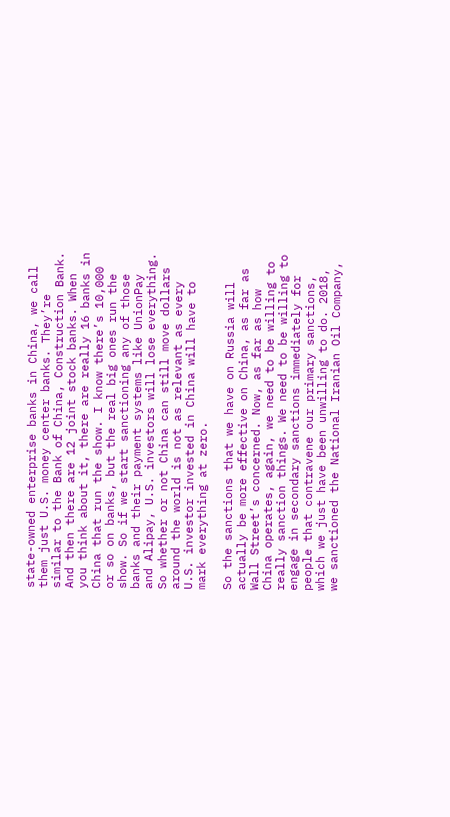state-owned enterprise banks in China, we call them just U.S. money center banks. They’re similar to the Bank of China, Construction Bank. And then there are 12 joint stock banks. When you think about it, there are really 16 banks in China that run the show. I know there’s 10,000 or so on banks, but the real big ones run the show. So if we start sanctioning any of those banks and their payment systems like UnionPay and Alipay, U.S. investors will lose everything. So whether or not China can still move dollars around the world is not as relevant as every U.S. investor invested in China will have to mark everything at zero.

So the sanctions that we have on Russia will actually be more effective on China, as far as Wall Street’s concerned. Now, as far as how China operates, again, we need to be willing to really sanction things. We need to be willing to engage in secondary sanctions immediately for people that contravene our primary sanctions, which we just have been unwilling to do. 2018, we sanctioned the National Iranian Oil Company,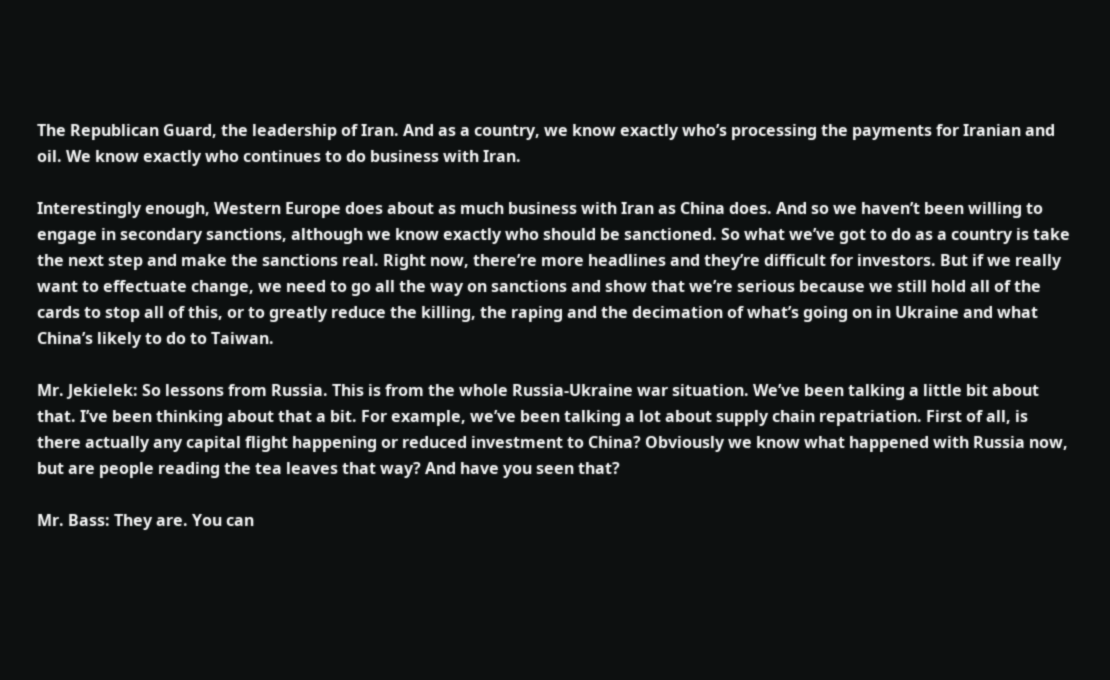The Republican Guard, the leadership of Iran. And as a country, we know exactly who’s processing the payments for Iranian and oil. We know exactly who continues to do business with Iran.

Interestingly enough, Western Europe does about as much business with Iran as China does. And so we haven’t been willing to engage in secondary sanctions, although we know exactly who should be sanctioned. So what we’ve got to do as a country is take the next step and make the sanctions real. Right now, there’re more headlines and they’re difficult for investors. But if we really want to effectuate change, we need to go all the way on sanctions and show that we’re serious because we still hold all of the cards to stop all of this, or to greatly reduce the killing, the raping and the decimation of what’s going on in Ukraine and what China’s likely to do to Taiwan.

Mr. Jekielek: So lessons from Russia. This is from the whole Russia-Ukraine war situation. We’ve been talking a little bit about that. I’ve been thinking about that a bit. For example, we’ve been talking a lot about supply chain repatriation. First of all, is there actually any capital flight happening or reduced investment to China? Obviously we know what happened with Russia now, but are people reading the tea leaves that way? And have you seen that?

Mr. Bass: They are. You can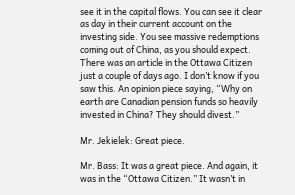see it in the capital flows. You can see it clear as day in their current account on the investing side. You see massive redemptions coming out of China, as you should expect. There was an article in the Ottawa Citizen just a couple of days ago. I don’t know if you saw this. An opinion piece saying, “Why on earth are Canadian pension funds so heavily invested in China? They should divest.”

Mr. Jekielek: Great piece.

Mr. Bass: It was a great piece. And again, it was in the “Ottawa Citizen.” It wasn’t in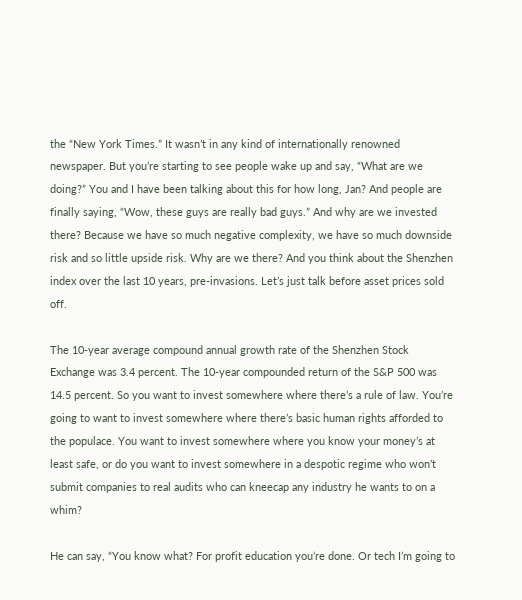the “New York Times.” It wasn’t in any kind of internationally renowned newspaper. But you’re starting to see people wake up and say, “What are we doing?” You and I have been talking about this for how long, Jan? And people are finally saying, “Wow, these guys are really bad guys.” And why are we invested there? Because we have so much negative complexity, we have so much downside risk and so little upside risk. Why are we there? And you think about the Shenzhen index over the last 10 years, pre-invasions. Let’s just talk before asset prices sold off.

The 10-year average compound annual growth rate of the Shenzhen Stock Exchange was 3.4 percent. The 10-year compounded return of the S&P 500 was 14.5 percent. So you want to invest somewhere where there’s a rule of law. You’re going to want to invest somewhere where there’s basic human rights afforded to the populace. You want to invest somewhere where you know your money’s at least safe, or do you want to invest somewhere in a despotic regime who won’t submit companies to real audits who can kneecap any industry he wants to on a whim?

He can say, “You know what? For profit education you’re done. Or tech I’m going to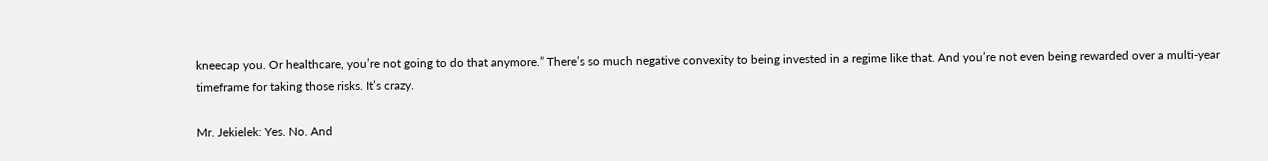kneecap you. Or healthcare, you’re not going to do that anymore.” There’s so much negative convexity to being invested in a regime like that. And you’re not even being rewarded over a multi-year timeframe for taking those risks. It’s crazy.

Mr. Jekielek: Yes. No. And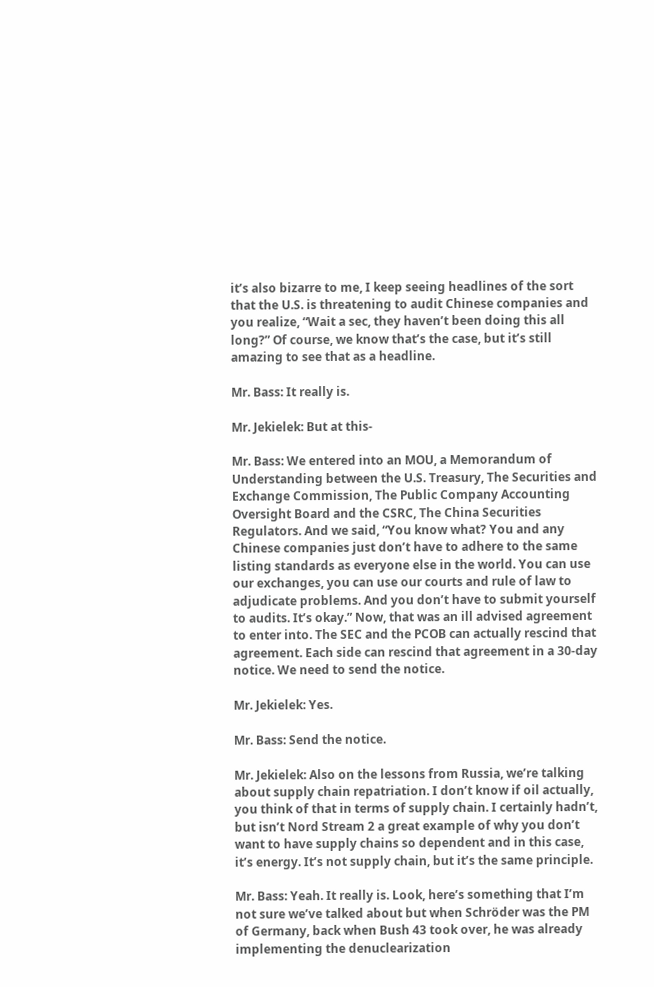it’s also bizarre to me, I keep seeing headlines of the sort that the U.S. is threatening to audit Chinese companies and you realize, “Wait a sec, they haven’t been doing this all long?” Of course, we know that’s the case, but it’s still amazing to see that as a headline.

Mr. Bass: It really is.

Mr. Jekielek: But at this-

Mr. Bass: We entered into an MOU, a Memorandum of Understanding between the U.S. Treasury, The Securities and Exchange Commission, The Public Company Accounting Oversight Board and the CSRC, The China Securities Regulators. And we said, “You know what? You and any Chinese companies just don’t have to adhere to the same listing standards as everyone else in the world. You can use our exchanges, you can use our courts and rule of law to adjudicate problems. And you don’t have to submit yourself to audits. It’s okay.” Now, that was an ill advised agreement to enter into. The SEC and the PCOB can actually rescind that agreement. Each side can rescind that agreement in a 30-day notice. We need to send the notice.

Mr. Jekielek: Yes.

Mr. Bass: Send the notice.

Mr. Jekielek: Also on the lessons from Russia, we’re talking about supply chain repatriation. I don’t know if oil actually, you think of that in terms of supply chain. I certainly hadn’t, but isn’t Nord Stream 2 a great example of why you don’t want to have supply chains so dependent and in this case, it’s energy. It’s not supply chain, but it’s the same principle.

Mr. Bass: Yeah. It really is. Look, here’s something that I’m not sure we’ve talked about but when Schröder was the PM of Germany, back when Bush 43 took over, he was already implementing the denuclearization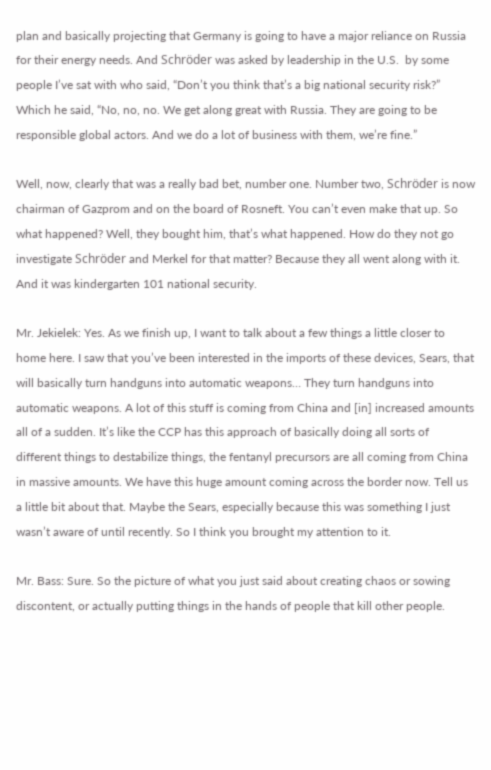plan and basically projecting that Germany is going to have a major reliance on Russia for their energy needs. And Schröder was asked by leadership in the U.S.  by some people I’ve sat with who said, “Don’t you think that’s a big national security risk?” Which he said, “No, no, no. We get along great with Russia. They are going to be responsible global actors. And we do a lot of business with them, we’re fine.”

Well, now, clearly that was a really bad bet, number one. Number two, Schröder is now chairman of Gazprom and on the board of Rosneft. You can’t even make that up. So what happened? Well, they bought him, that’s what happened. How do they not go investigate Schröder and Merkel for that matter? Because they all went along with it. And it was kindergarten 101 national security.

Mr. Jekielek: Yes. As we finish up, I want to talk about a few things a little closer to home here. I saw that you’ve been interested in the imports of these devices, Sears, that will basically turn handguns into automatic weapons… They turn handguns into automatic weapons. A lot of this stuff is coming from China and [in] increased amounts all of a sudden. It’s like the CCP has this approach of basically doing all sorts of different things to destabilize things, the fentanyl precursors are all coming from China in massive amounts. We have this huge amount coming across the border now. Tell us a little bit about that. Maybe the Sears, especially because this was something I just wasn’t aware of until recently. So I think you brought my attention to it.

Mr. Bass: Sure. So the picture of what you just said about creating chaos or sowing discontent, or actually putting things in the hands of people that kill other people.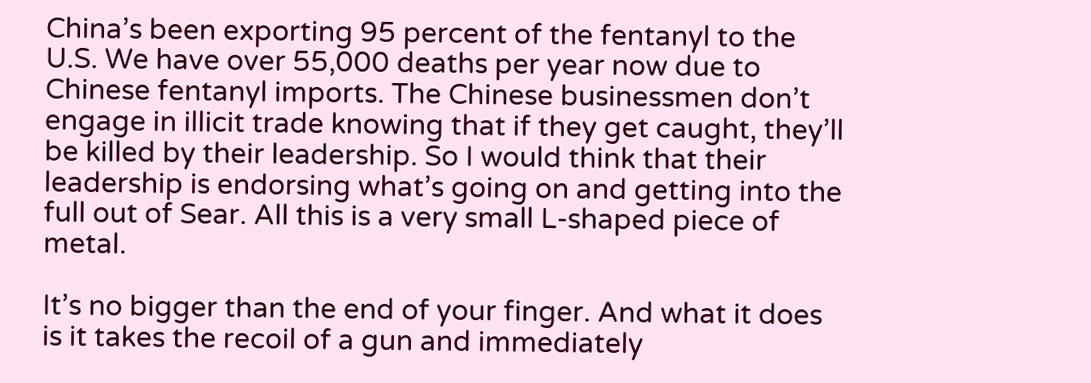China’s been exporting 95 percent of the fentanyl to the U.S. We have over 55,000 deaths per year now due to Chinese fentanyl imports. The Chinese businessmen don’t engage in illicit trade knowing that if they get caught, they’ll be killed by their leadership. So I would think that their leadership is endorsing what’s going on and getting into the full out of Sear. All this is a very small L-shaped piece of metal.

It’s no bigger than the end of your finger. And what it does is it takes the recoil of a gun and immediately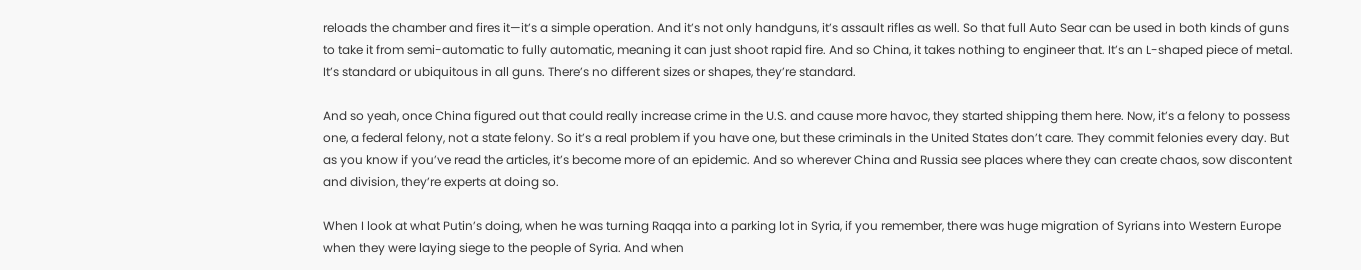reloads the chamber and fires it—it’s a simple operation. And it’s not only handguns, it’s assault rifles as well. So that full Auto Sear can be used in both kinds of guns to take it from semi-automatic to fully automatic, meaning it can just shoot rapid fire. And so China, it takes nothing to engineer that. It’s an L-shaped piece of metal. It’s standard or ubiquitous in all guns. There’s no different sizes or shapes, they’re standard.

And so yeah, once China figured out that could really increase crime in the U.S. and cause more havoc, they started shipping them here. Now, it’s a felony to possess one, a federal felony, not a state felony. So it’s a real problem if you have one, but these criminals in the United States don’t care. They commit felonies every day. But as you know if you’ve read the articles, it’s become more of an epidemic. And so wherever China and Russia see places where they can create chaos, sow discontent and division, they’re experts at doing so.

When I look at what Putin’s doing, when he was turning Raqqa into a parking lot in Syria, if you remember, there was huge migration of Syrians into Western Europe when they were laying siege to the people of Syria. And when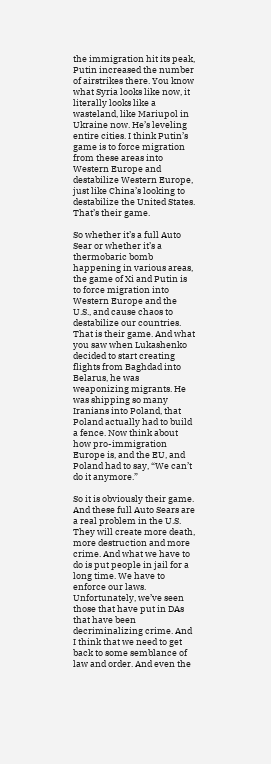the immigration hit its peak, Putin increased the number of airstrikes there. You know what Syria looks like now, it literally looks like a wasteland, like Mariupol in Ukraine now. He’s leveling entire cities. I think Putin’s game is to force migration from these areas into Western Europe and destabilize Western Europe, just like China’s looking to destabilize the United States. That’s their game.

So whether it’s a full Auto Sear or whether it’s a thermobaric bomb happening in various areas, the game of Xi and Putin is to force migration into Western Europe and the U.S., and cause chaos to destabilize our countries. That is their game. And what you saw when Lukashenko decided to start creating flights from Baghdad into Belarus, he was weaponizing migrants. He was shipping so many Iranians into Poland, that Poland actually had to build a fence. Now think about how pro-immigration Europe is, and the EU, and Poland had to say, “We can’t do it anymore.”

So it is obviously their game. And these full Auto Sears are a real problem in the U.S. They will create more death, more destruction and more crime. And what we have to do is put people in jail for a long time. We have to enforce our laws. Unfortunately, we’ve seen those that have put in DAs that have been decriminalizing crime. And I think that we need to get back to some semblance of law and order. And even the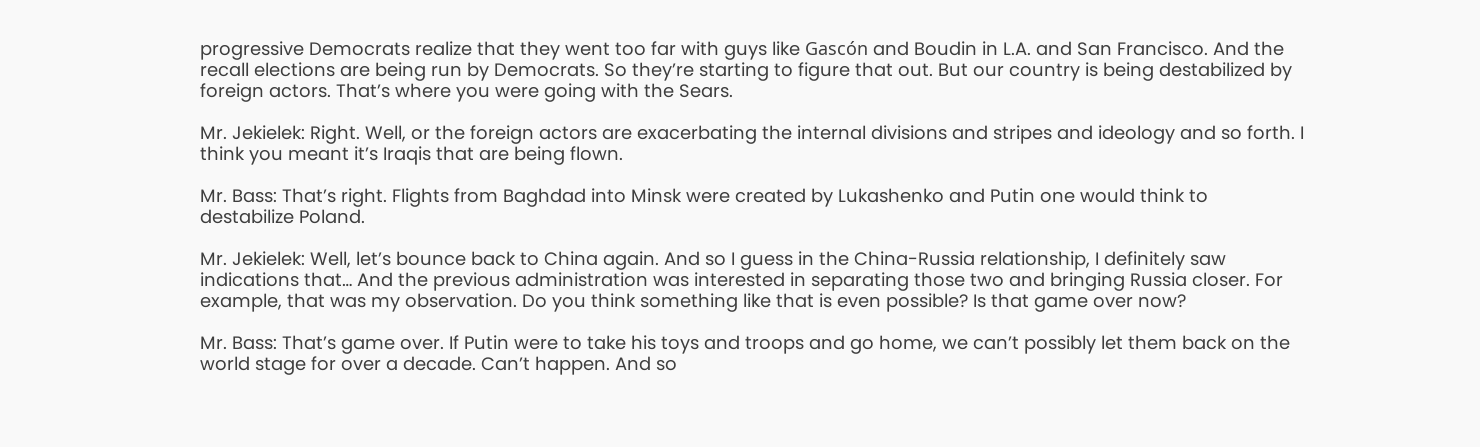progressive Democrats realize that they went too far with guys like Gascón and Boudin in L.A. and San Francisco. And the recall elections are being run by Democrats. So they’re starting to figure that out. But our country is being destabilized by foreign actors. That’s where you were going with the Sears.

Mr. Jekielek: Right. Well, or the foreign actors are exacerbating the internal divisions and stripes and ideology and so forth. I think you meant it’s Iraqis that are being flown.

Mr. Bass: That’s right. Flights from Baghdad into Minsk were created by Lukashenko and Putin one would think to destabilize Poland.

Mr. Jekielek: Well, let’s bounce back to China again. And so I guess in the China-Russia relationship, I definitely saw indications that… And the previous administration was interested in separating those two and bringing Russia closer. For example, that was my observation. Do you think something like that is even possible? Is that game over now?

Mr. Bass: That’s game over. If Putin were to take his toys and troops and go home, we can’t possibly let them back on the world stage for over a decade. Can’t happen. And so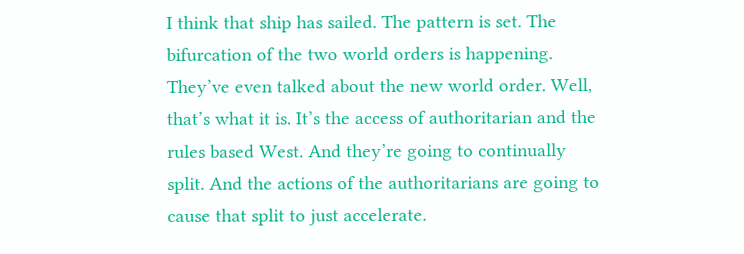I think that ship has sailed. The pattern is set. The bifurcation of the two world orders is happening. They’ve even talked about the new world order. Well, that’s what it is. It’s the access of authoritarian and the rules based West. And they’re going to continually split. And the actions of the authoritarians are going to cause that split to just accelerate.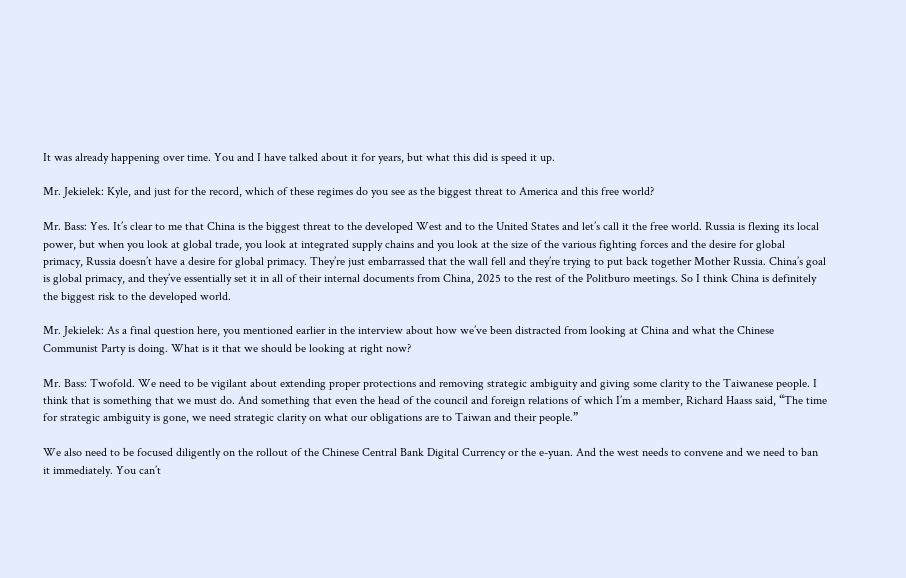It was already happening over time. You and I have talked about it for years, but what this did is speed it up.

Mr. Jekielek: Kyle, and just for the record, which of these regimes do you see as the biggest threat to America and this free world?

Mr. Bass: Yes. It’s clear to me that China is the biggest threat to the developed West and to the United States and let’s call it the free world. Russia is flexing its local power, but when you look at global trade, you look at integrated supply chains and you look at the size of the various fighting forces and the desire for global primacy, Russia doesn’t have a desire for global primacy. They’re just embarrassed that the wall fell and they’re trying to put back together Mother Russia. China’s goal is global primacy, and they’ve essentially set it in all of their internal documents from China, 2025 to the rest of the Politburo meetings. So I think China is definitely the biggest risk to the developed world.

Mr. Jekielek: As a final question here, you mentioned earlier in the interview about how we’ve been distracted from looking at China and what the Chinese Communist Party is doing. What is it that we should be looking at right now?

Mr. Bass: Twofold. We need to be vigilant about extending proper protections and removing strategic ambiguity and giving some clarity to the Taiwanese people. I think that is something that we must do. And something that even the head of the council and foreign relations of which I’m a member, Richard Haass said, “The time for strategic ambiguity is gone, we need strategic clarity on what our obligations are to Taiwan and their people.”

We also need to be focused diligently on the rollout of the Chinese Central Bank Digital Currency or the e-yuan. And the west needs to convene and we need to ban it immediately. You can’t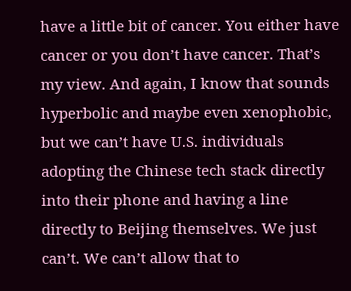have a little bit of cancer. You either have cancer or you don’t have cancer. That’s my view. And again, I know that sounds hyperbolic and maybe even xenophobic, but we can’t have U.S. individuals adopting the Chinese tech stack directly into their phone and having a line directly to Beijing themselves. We just can’t. We can’t allow that to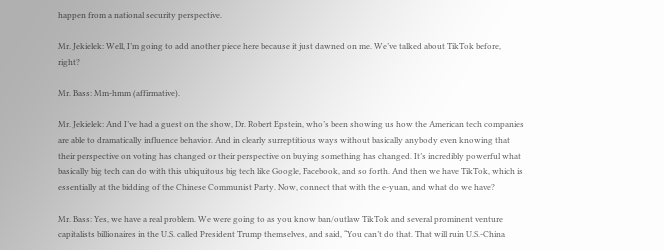happen from a national security perspective.

Mr. Jekielek: Well, I’m going to add another piece here because it just dawned on me. We’ve talked about TikTok before, right?

Mr. Bass: Mm-hmm (affirmative).

Mr. Jekielek: And I’ve had a guest on the show, Dr. Robert Epstein, who’s been showing us how the American tech companies are able to dramatically influence behavior. And in clearly surreptitious ways without basically anybody even knowing that their perspective on voting has changed or their perspective on buying something has changed. It’s incredibly powerful what basically big tech can do with this ubiquitous big tech like Google, Facebook, and so forth. And then we have TikTok, which is essentially at the bidding of the Chinese Communist Party. Now, connect that with the e-yuan, and what do we have?

Mr. Bass: Yes, we have a real problem. We were going to as you know ban/outlaw TikTok and several prominent venture capitalists billionaires in the U.S. called President Trump themselves, and said, “You can’t do that. That will ruin U.S.-China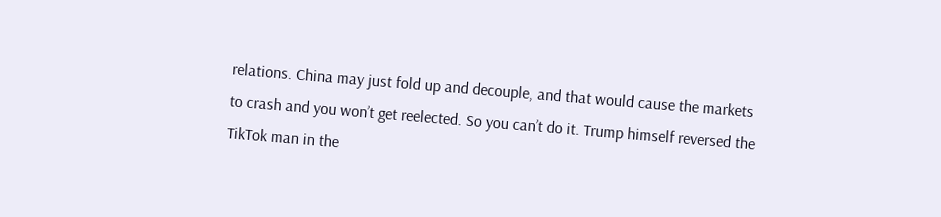relations. China may just fold up and decouple, and that would cause the markets to crash and you won’t get reelected. So you can’t do it. Trump himself reversed the TikTok man in the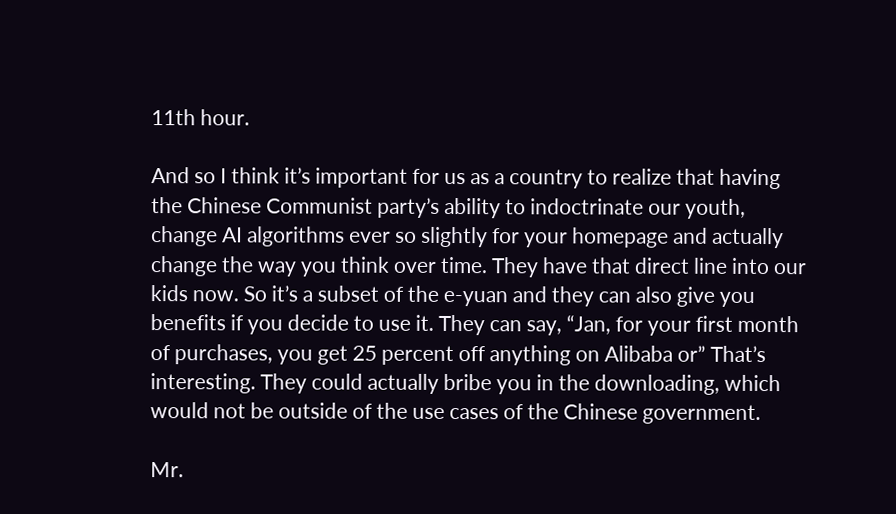11th hour.

And so I think it’s important for us as a country to realize that having the Chinese Communist party’s ability to indoctrinate our youth, change AI algorithms ever so slightly for your homepage and actually change the way you think over time. They have that direct line into our kids now. So it’s a subset of the e-yuan and they can also give you benefits if you decide to use it. They can say, “Jan, for your first month of purchases, you get 25 percent off anything on Alibaba or” That’s interesting. They could actually bribe you in the downloading, which would not be outside of the use cases of the Chinese government.

Mr.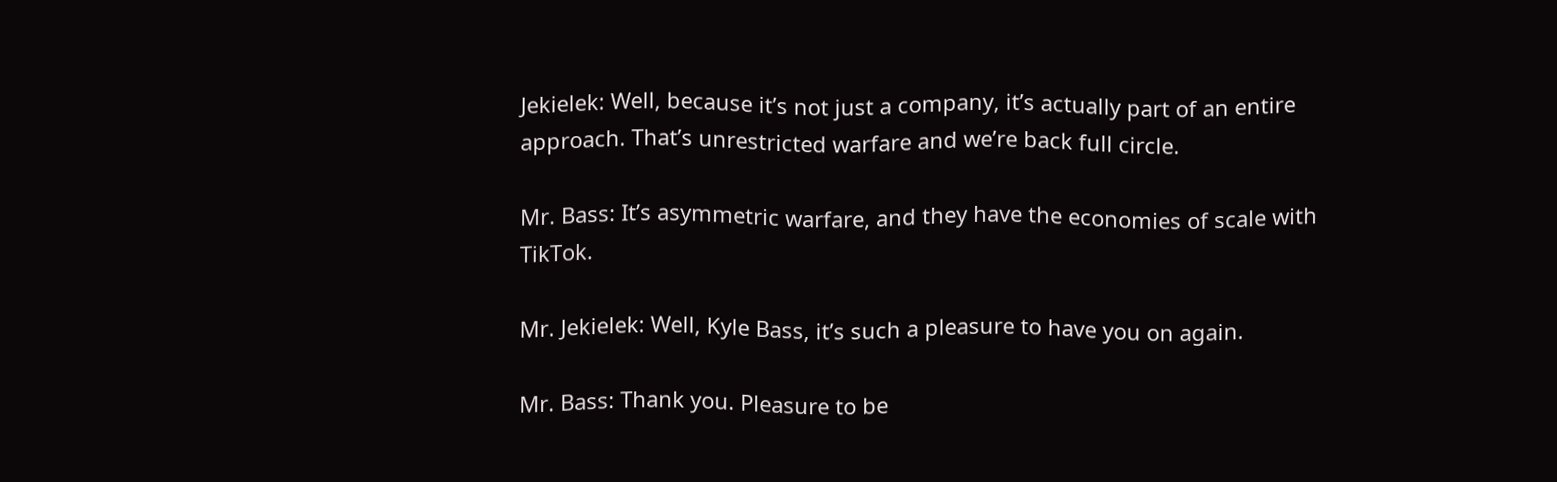Jekielek: Well, because it’s not just a company, it’s actually part of an entire approach. That’s unrestricted warfare and we’re back full circle.

Mr. Bass: It’s asymmetric warfare, and they have the economies of scale with TikTok.

Mr. Jekielek: Well, Kyle Bass, it’s such a pleasure to have you on again.

Mr. Bass: Thank you. Pleasure to be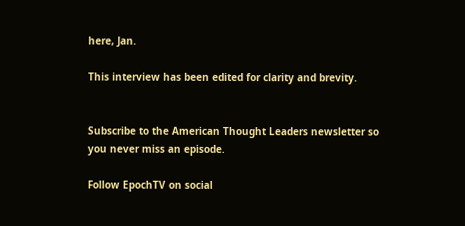here, Jan.

This interview has been edited for clarity and brevity.


Subscribe to the American Thought Leaders newsletter so you never miss an episode.

Follow EpochTV on social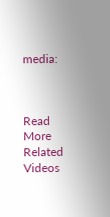media:



Read More
Related Videos